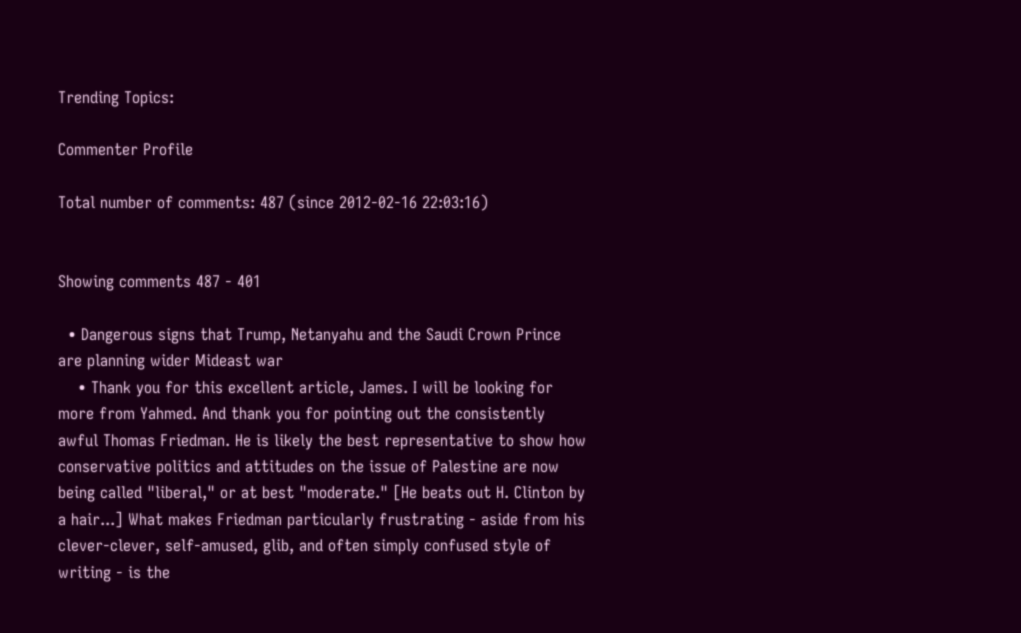Trending Topics:

Commenter Profile

Total number of comments: 487 (since 2012-02-16 22:03:16)


Showing comments 487 - 401

  • Dangerous signs that Trump, Netanyahu and the Saudi Crown Prince are planning wider Mideast war
    • Thank you for this excellent article, James. I will be looking for more from Yahmed. And thank you for pointing out the consistently awful Thomas Friedman. He is likely the best representative to show how conservative politics and attitudes on the issue of Palestine are now being called "liberal," or at best "moderate." [He beats out H. Clinton by a hair...] What makes Friedman particularly frustrating - aside from his clever-clever, self-amused, glib, and often simply confused style of writing - is the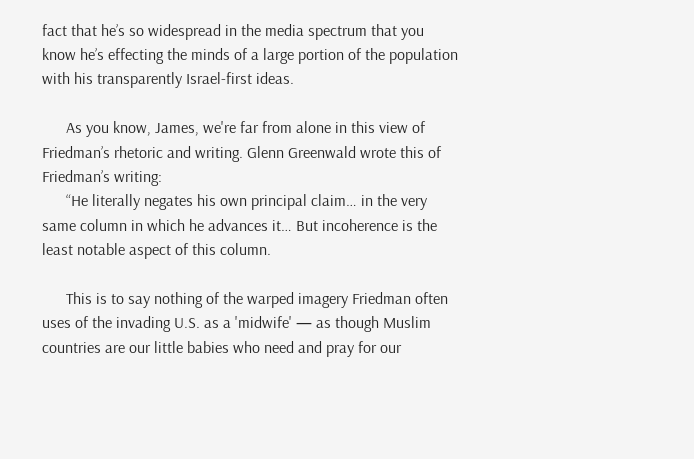fact that he’s so widespread in the media spectrum that you know he’s effecting the minds of a large portion of the population with his transparently Israel-first ideas.

      As you know, James, we're far from alone in this view of Friedman’s rhetoric and writing. Glenn Greenwald wrote this of Friedman’s writing:
      “He literally negates his own principal claim… in the very same column in which he advances it… But incoherence is the least notable aspect of this column.

      This is to say nothing of the warped imagery Friedman often uses of the invading U.S. as a 'midwife' — as though Muslim countries are our little babies who need and pray for our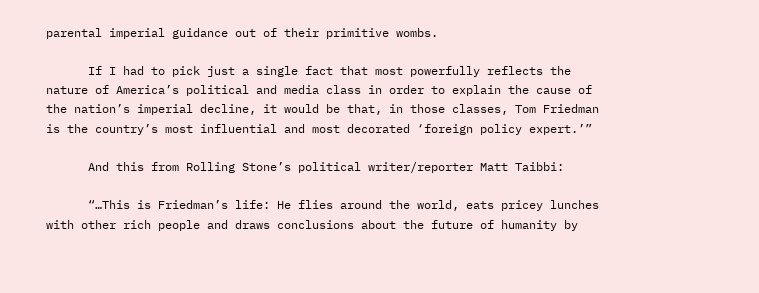parental imperial guidance out of their primitive wombs.

      If I had to pick just a single fact that most powerfully reflects the nature of America’s political and media class in order to explain the cause of the nation’s imperial decline, it would be that, in those classes, Tom Friedman is the country’s most influential and most decorated ‘foreign policy expert.’”

      And this from Rolling Stone’s political writer/reporter Matt Taibbi:

      “…This is Friedman’s life: He flies around the world, eats pricey lunches with other rich people and draws conclusions about the future of humanity by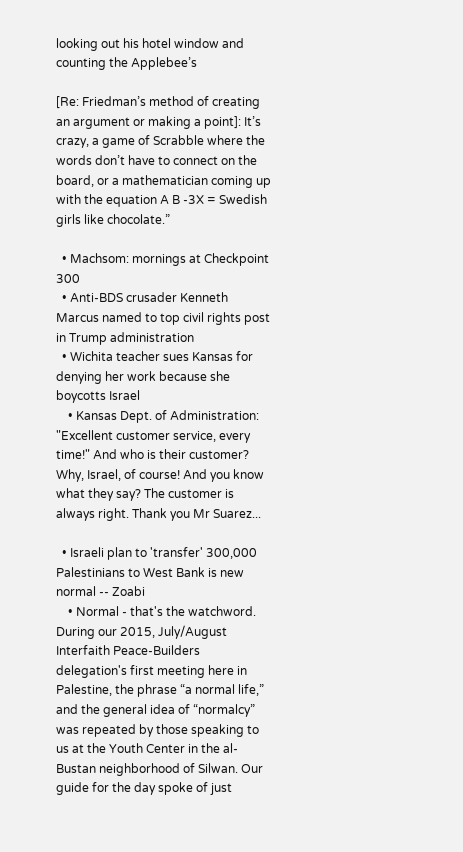looking out his hotel window and counting the Applebee’s

[Re: Friedman’s method of creating an argument or making a point]: It’s crazy, a game of Scrabble where the words don’t have to connect on the board, or a mathematician coming up with the equation A B -3X = Swedish girls like chocolate.”

  • Machsom: mornings at Checkpoint 300
  • Anti-BDS crusader Kenneth Marcus named to top civil rights post in Trump administration
  • Wichita teacher sues Kansas for denying her work because she boycotts Israel
    • Kansas Dept. of Administration: "Excellent customer service, every time!" And who is their customer? Why, Israel, of course! And you know what they say? The customer is always right. Thank you Mr Suarez...

  • Israeli plan to 'transfer' 300,000 Palestinians to West Bank is new normal -- Zoabi
    • Normal - that's the watchword. During our 2015, July/August Interfaith Peace-Builders delegation's first meeting here in Palestine, the phrase “a normal life,” and the general idea of “normalcy” was repeated by those speaking to us at the Youth Center in the al-Bustan neighborhood of Silwan. Our guide for the day spoke of just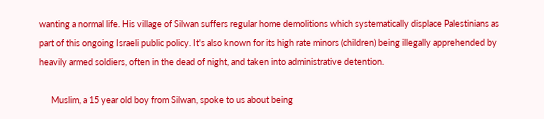wanting a normal life. His village of Silwan suffers regular home demolitions which systematically displace Palestinians as part of this ongoing Israeli public policy. It's also known for its high rate minors (children) being illegally apprehended by heavily armed soldiers, often in the dead of night, and taken into administrative detention.

      Muslim, a 15 year old boy from Silwan, spoke to us about being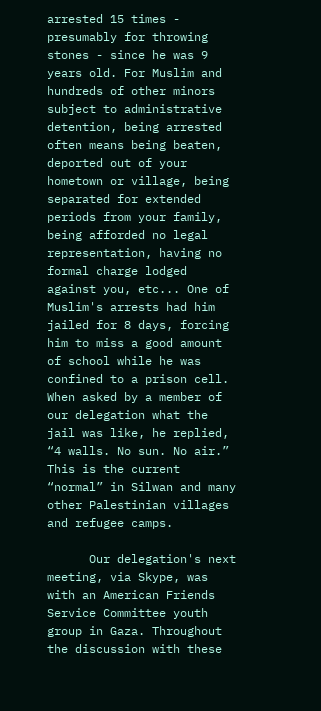arrested 15 times - presumably for throwing stones - since he was 9 years old. For Muslim and hundreds of other minors subject to administrative detention, being arrested often means being beaten, deported out of your hometown or village, being separated for extended periods from your family, being afforded no legal representation, having no formal charge lodged against you, etc... One of Muslim's arrests had him jailed for 8 days, forcing him to miss a good amount of school while he was confined to a prison cell. When asked by a member of our delegation what the jail was like, he replied, “4 walls. No sun. No air.” This is the current “normal” in Silwan and many other Palestinian villages and refugee camps.

      Our delegation's next meeting, via Skype, was with an American Friends Service Committee youth group in Gaza. Throughout the discussion with these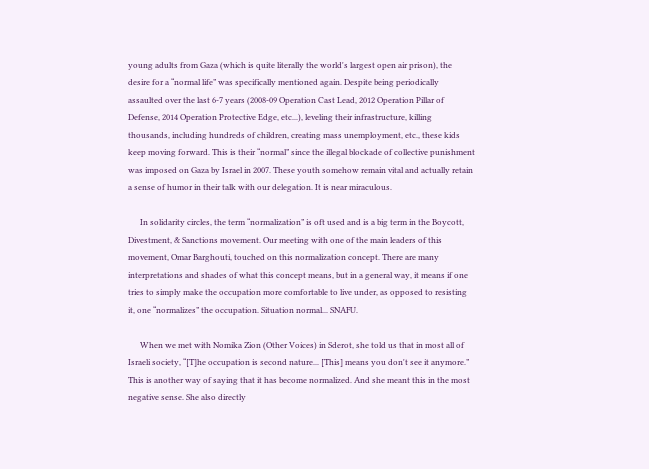young adults from Gaza (which is quite literally the world's largest open air prison), the desire for a “normal life” was specifically mentioned again. Despite being periodically assaulted over the last 6-7 years (2008-09 Operation Cast Lead, 2012 Operation Pillar of Defense, 2014 Operation Protective Edge, etc...), leveling their infrastructure, killing thousands, including hundreds of children, creating mass unemployment, etc., these kids keep moving forward. This is their “normal” since the illegal blockade of collective punishment was imposed on Gaza by Israel in 2007. These youth somehow remain vital and actually retain a sense of humor in their talk with our delegation. It is near miraculous.

      In solidarity circles, the term “normalization” is oft used and is a big term in the Boycott, Divestment, & Sanctions movement. Our meeting with one of the main leaders of this movement, Omar Barghouti, touched on this normalization concept. There are many interpretations and shades of what this concept means, but in a general way, it means if one tries to simply make the occupation more comfortable to live under, as opposed to resisting it, one “normalizes” the occupation. Situation normal... SNAFU.

      When we met with Nomika Zion (Other Voices) in Sderot, she told us that in most all of Israeli society, “[T]he occupation is second nature... [This] means you don't see it anymore.” This is another way of saying that it has become normalized. And she meant this in the most negative sense. She also directly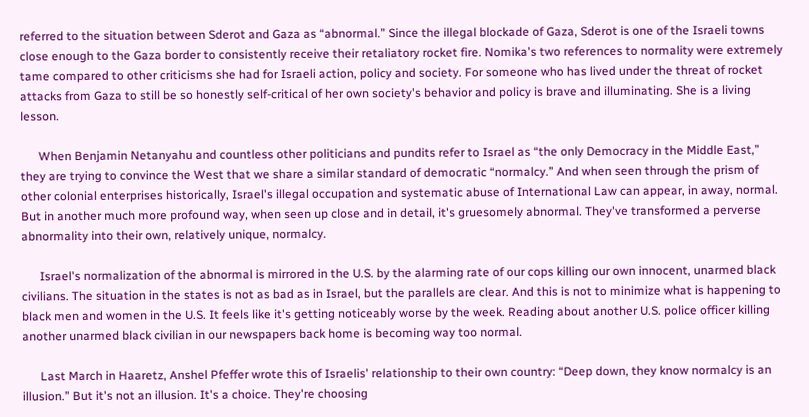referred to the situation between Sderot and Gaza as “abnormal.” Since the illegal blockade of Gaza, Sderot is one of the Israeli towns close enough to the Gaza border to consistently receive their retaliatory rocket fire. Nomika's two references to normality were extremely tame compared to other criticisms she had for Israeli action, policy and society. For someone who has lived under the threat of rocket attacks from Gaza to still be so honestly self-critical of her own society's behavior and policy is brave and illuminating. She is a living lesson.

      When Benjamin Netanyahu and countless other politicians and pundits refer to Israel as “the only Democracy in the Middle East,” they are trying to convince the West that we share a similar standard of democratic “normalcy.” And when seen through the prism of other colonial enterprises historically, Israel's illegal occupation and systematic abuse of International Law can appear, in away, normal. But in another much more profound way, when seen up close and in detail, it's gruesomely abnormal. They've transformed a perverse abnormality into their own, relatively unique, normalcy.

      Israel's normalization of the abnormal is mirrored in the U.S. by the alarming rate of our cops killing our own innocent, unarmed black civilians. The situation in the states is not as bad as in Israel, but the parallels are clear. And this is not to minimize what is happening to black men and women in the U.S. It feels like it's getting noticeably worse by the week. Reading about another U.S. police officer killing another unarmed black civilian in our newspapers back home is becoming way too normal.

      Last March in Haaretz, Anshel Pfeffer wrote this of Israelis' relationship to their own country: “Deep down, they know normalcy is an illusion.” But it's not an illusion. It's a choice. They're choosing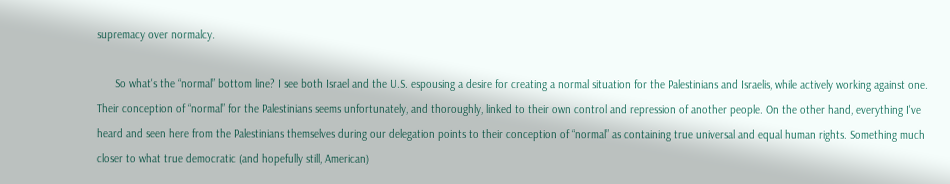supremacy over normalcy.

      So what's the “normal” bottom line? I see both Israel and the U.S. espousing a desire for creating a normal situation for the Palestinians and Israelis, while actively working against one. Their conception of “normal” for the Palestinians seems unfortunately, and thoroughly, linked to their own control and repression of another people. On the other hand, everything I've heard and seen here from the Palestinians themselves during our delegation points to their conception of “normal” as containing true universal and equal human rights. Something much closer to what true democratic (and hopefully still, American)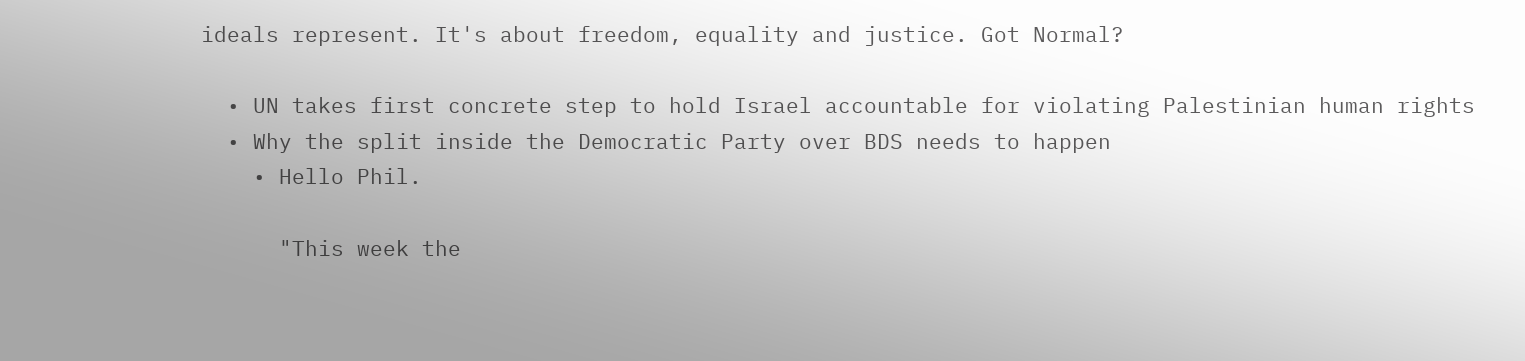ideals represent. It's about freedom, equality and justice. Got Normal?

  • UN takes first concrete step to hold Israel accountable for violating Palestinian human rights
  • Why the split inside the Democratic Party over BDS needs to happen
    • Hello Phil.

      "This week the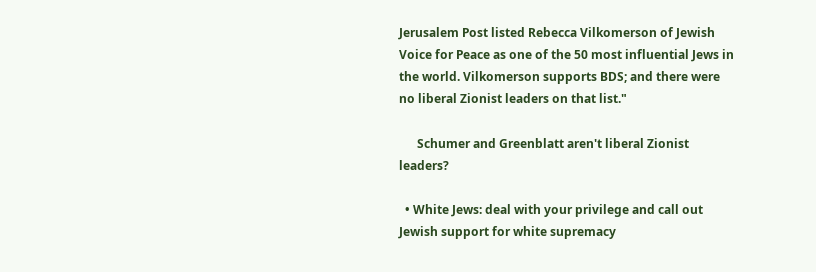Jerusalem Post listed Rebecca Vilkomerson of Jewish Voice for Peace as one of the 50 most influential Jews in the world. Vilkomerson supports BDS; and there were no liberal Zionist leaders on that list."

      Schumer and Greenblatt aren't liberal Zionist leaders?

  • White Jews: deal with your privilege and call out Jewish support for white supremacy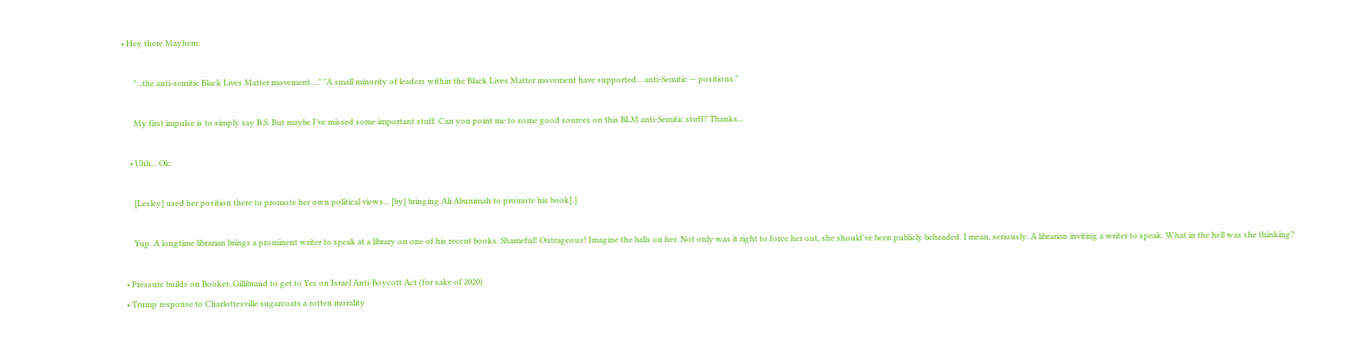• Hey there Mayhem:

      "...the anti-semitic Black Lives Matter movement...," "A small minority of leaders within the Black Lives Matter movement have supported... anti-Semitic — positions."

      My first impulse is to simply say B.S. But maybe I've missed some important stuff. Can you point me to some good sources on this BLM anti-Semitic stuff? Thanks...

    • Uhh... Ok:

      [Lesley] used her position there to promote her own political views... [by] bringing Ali Abunimah to promote his book[.]

      Yup. A longtime librarian brings a prominent writer to speak at a library on one of his recent books. Shameful! Outrageous! Imagine the balls on her. Not only was it right to force her out, she should've been publicly beheaded. I mean, seriously. A librarian inviting a writer to speak. What in the hell was she thinking?

  • Pressure builds on Booker, Gillibrand to get to Yes on Israel Anti-Boycott Act (for sake of 2020)
  • Trump response to Charlottesville sugarcoats a rotten morality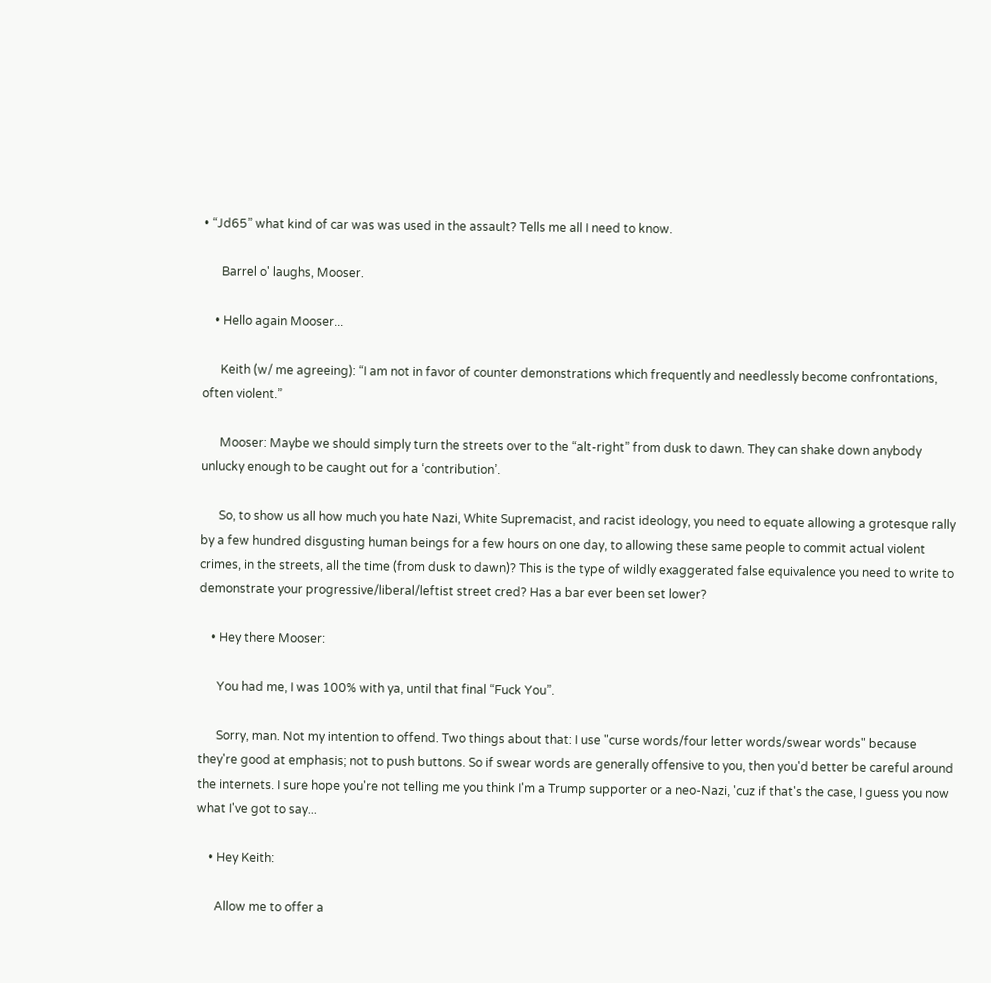• “Jd65” what kind of car was was used in the assault? Tells me all I need to know.

      Barrel o' laughs, Mooser.

    • Hello again Mooser...

      Keith (w/ me agreeing): “I am not in favor of counter demonstrations which frequently and needlessly become confrontations, often violent.”

      Mooser: Maybe we should simply turn the streets over to the “alt-right” from dusk to dawn. They can shake down anybody unlucky enough to be caught out for a ‘contribution’.

      So, to show us all how much you hate Nazi, White Supremacist, and racist ideology, you need to equate allowing a grotesque rally by a few hundred disgusting human beings for a few hours on one day, to allowing these same people to commit actual violent crimes, in the streets, all the time (from dusk to dawn)? This is the type of wildly exaggerated false equivalence you need to write to demonstrate your progressive/liberal/leftist street cred? Has a bar ever been set lower?

    • Hey there Mooser:

      You had me, I was 100% with ya, until that final “Fuck You”.

      Sorry, man. Not my intention to offend. Two things about that: I use "curse words/four letter words/swear words" because they're good at emphasis; not to push buttons. So if swear words are generally offensive to you, then you'd better be careful around the internets. I sure hope you're not telling me you think I'm a Trump supporter or a neo-Nazi, 'cuz if that's the case, I guess you now what I've got to say...

    • Hey Keith:

      Allow me to offer a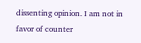dissenting opinion. I am not in favor of counter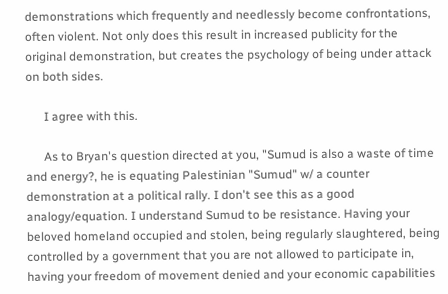demonstrations which frequently and needlessly become confrontations, often violent. Not only does this result in increased publicity for the original demonstration, but creates the psychology of being under attack on both sides.

      I agree with this.

      As to Bryan's question directed at you, "Sumud is also a waste of time and energy?, he is equating Palestinian "Sumud" w/ a counter demonstration at a political rally. I don't see this as a good analogy/equation. I understand Sumud to be resistance. Having your beloved homeland occupied and stolen, being regularly slaughtered, being controlled by a government that you are not allowed to participate in, having your freedom of movement denied and your economic capabilities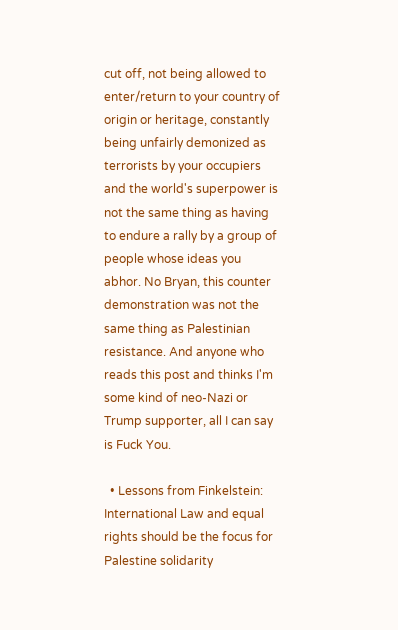cut off, not being allowed to enter/return to your country of origin or heritage, constantly being unfairly demonized as terrorists by your occupiers and the world's superpower is not the same thing as having to endure a rally by a group of people whose ideas you abhor. No Bryan, this counter demonstration was not the same thing as Palestinian resistance. And anyone who reads this post and thinks I'm some kind of neo-Nazi or Trump supporter, all I can say is Fuck You.

  • Lessons from Finkelstein: International Law and equal rights should be the focus for Palestine solidarity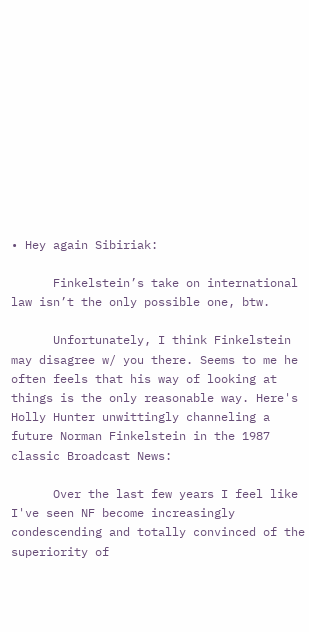• Hey again Sibiriak:

      Finkelstein’s take on international law isn’t the only possible one, btw.

      Unfortunately, I think Finkelstein may disagree w/ you there. Seems to me he often feels that his way of looking at things is the only reasonable way. Here's Holly Hunter unwittingly channeling a future Norman Finkelstein in the 1987 classic Broadcast News:

      Over the last few years I feel like I've seen NF become increasingly condescending and totally convinced of the superiority of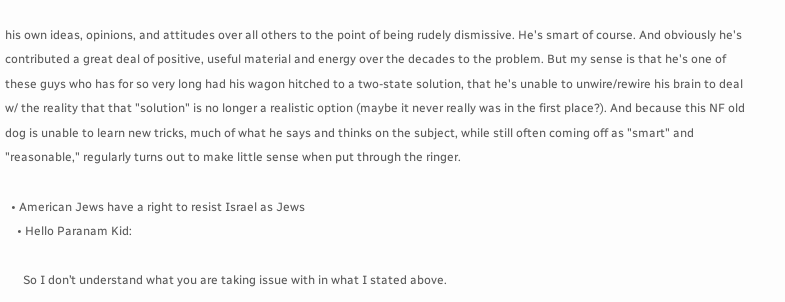his own ideas, opinions, and attitudes over all others to the point of being rudely dismissive. He's smart of course. And obviously he's contributed a great deal of positive, useful material and energy over the decades to the problem. But my sense is that he's one of these guys who has for so very long had his wagon hitched to a two-state solution, that he's unable to unwire/rewire his brain to deal w/ the reality that that "solution" is no longer a realistic option (maybe it never really was in the first place?). And because this NF old dog is unable to learn new tricks, much of what he says and thinks on the subject, while still often coming off as "smart" and "reasonable," regularly turns out to make little sense when put through the ringer.

  • American Jews have a right to resist Israel as Jews
    • Hello Paranam Kid:

      So I don’t understand what you are taking issue with in what I stated above.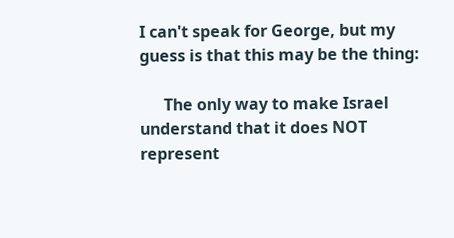I can't speak for George, but my guess is that this may be the thing:

      The only way to make Israel understand that it does NOT represent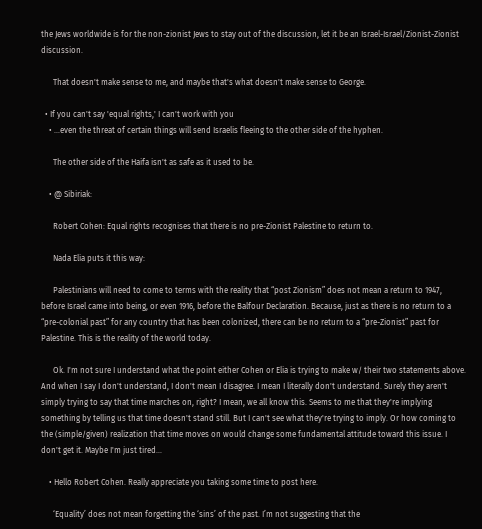the Jews worldwide is for the non-zionist Jews to stay out of the discussion, let it be an Israel-Israel/Zionist-Zionist discussion.

      That doesn't make sense to me, and maybe that's what doesn't make sense to George.

  • If you can't say 'equal rights,' I can't work with you
    • ...even the threat of certain things will send Israelis fleeing to the other side of the hyphen.

      The other side of the Haifa isn't as safe as it used to be.

    • @ Sibiriak:

      Robert Cohen: Equal rights recognises that there is no pre-Zionist Palestine to return to.

      Nada Elia puts it this way:

      Palestinians will need to come to terms with the reality that “post Zionism” does not mean a return to 1947, before Israel came into being, or even 1916, before the Balfour Declaration. Because, just as there is no return to a “pre-colonial past” for any country that has been colonized, there can be no return to a “pre-Zionist” past for Palestine. This is the reality of the world today.

      Ok. I'm not sure I understand what the point either Cohen or Elia is trying to make w/ their two statements above. And when I say I don't understand, I don't mean I disagree. I mean I literally don't understand. Surely they aren't simply trying to say that time marches on, right? I mean, we all know this. Seems to me that they're implying something by telling us that time doesn't stand still. But I can't see what they're trying to imply. Or how coming to the (simple/given) realization that time moves on would change some fundamental attitude toward this issue. I don't get it. Maybe I'm just tired...

    • Hello Robert Cohen. Really appreciate you taking some time to post here.

      ‘Equality’ does not mean forgetting the ‘sins’ of the past. I’m not suggesting that the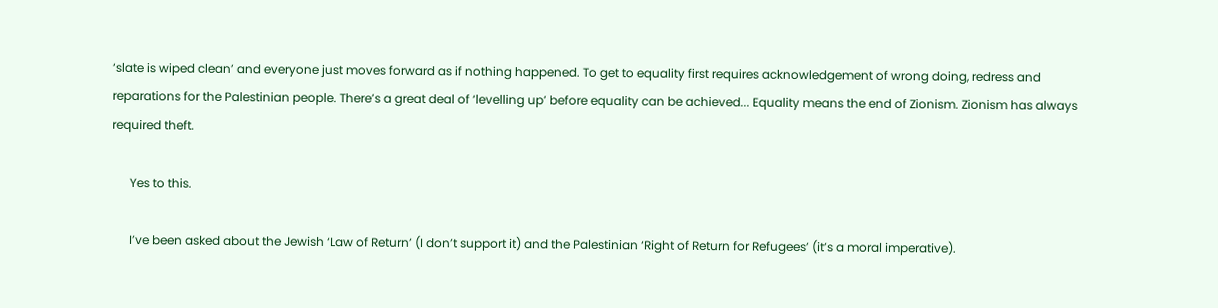‘slate is wiped clean’ and everyone just moves forward as if nothing happened. To get to equality first requires acknowledgement of wrong doing, redress and reparations for the Palestinian people. There’s a great deal of ‘levelling up’ before equality can be achieved... Equality means the end of Zionism. Zionism has always required theft.

      Yes to this.

      I’ve been asked about the Jewish ‘Law of Return’ (I don’t support it) and the Palestinian ‘Right of Return for Refugees’ (it’s a moral imperative).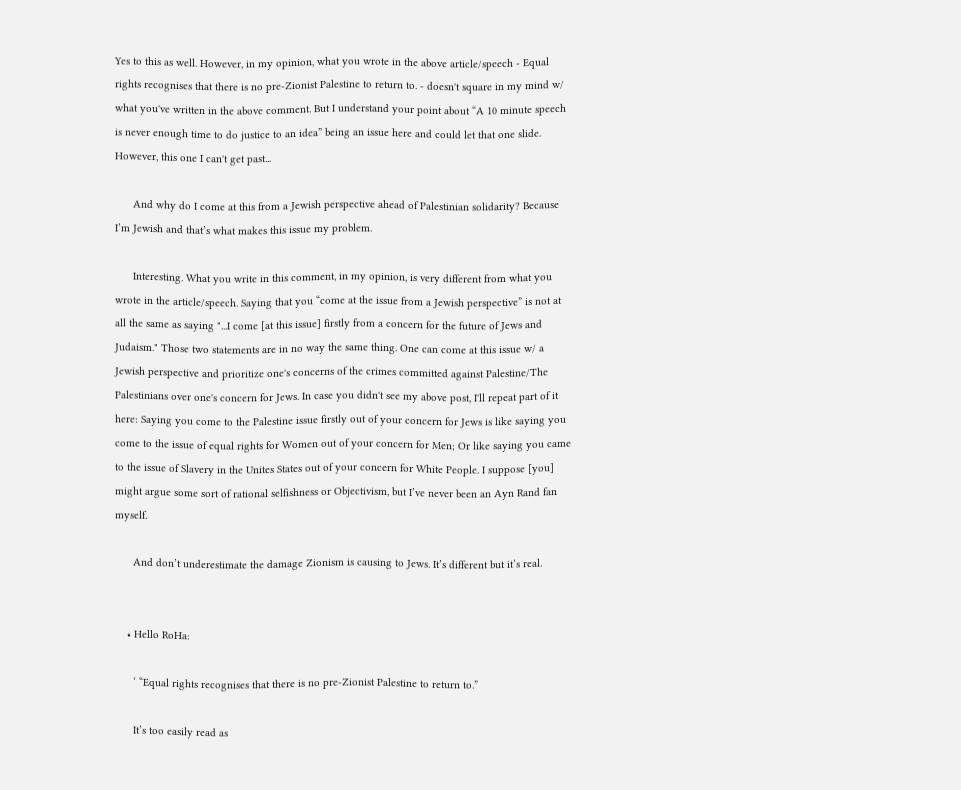Yes to this as well. However, in my opinion, what you wrote in the above article/speech - Equal rights recognises that there is no pre-Zionist Palestine to return to. - doesn't square in my mind w/ what you've written in the above comment. But I understand your point about “A 10 minute speech is never enough time to do justice to an idea” being an issue here and could let that one slide. However, this one I can't get past...

      And why do I come at this from a Jewish perspective ahead of Palestinian solidarity? Because I’m Jewish and that’s what makes this issue my problem.

      Interesting. What you write in this comment, in my opinion, is very different from what you wrote in the article/speech. Saying that you “come at the issue from a Jewish perspective” is not at all the same as saying "...I come [at this issue] firstly from a concern for the future of Jews and Judaism." Those two statements are in no way the same thing. One can come at this issue w/ a Jewish perspective and prioritize one's concerns of the crimes committed against Palestine/The Palestinians over one's concern for Jews. In case you didn't see my above post, I'll repeat part of it here: Saying you come to the Palestine issue firstly out of your concern for Jews is like saying you come to the issue of equal rights for Women out of your concern for Men; Or like saying you came to the issue of Slavery in the Unites States out of your concern for White People. I suppose [you] might argue some sort of rational selfishness or Objectivism, but I’ve never been an Ayn Rand fan myself.

      And don’t underestimate the damage Zionism is causing to Jews. It’s different but it’s real.


    • Hello RoHa:

      ‘ “Equal rights recognises that there is no pre-Zionist Palestine to return to.”

      It’s too easily read as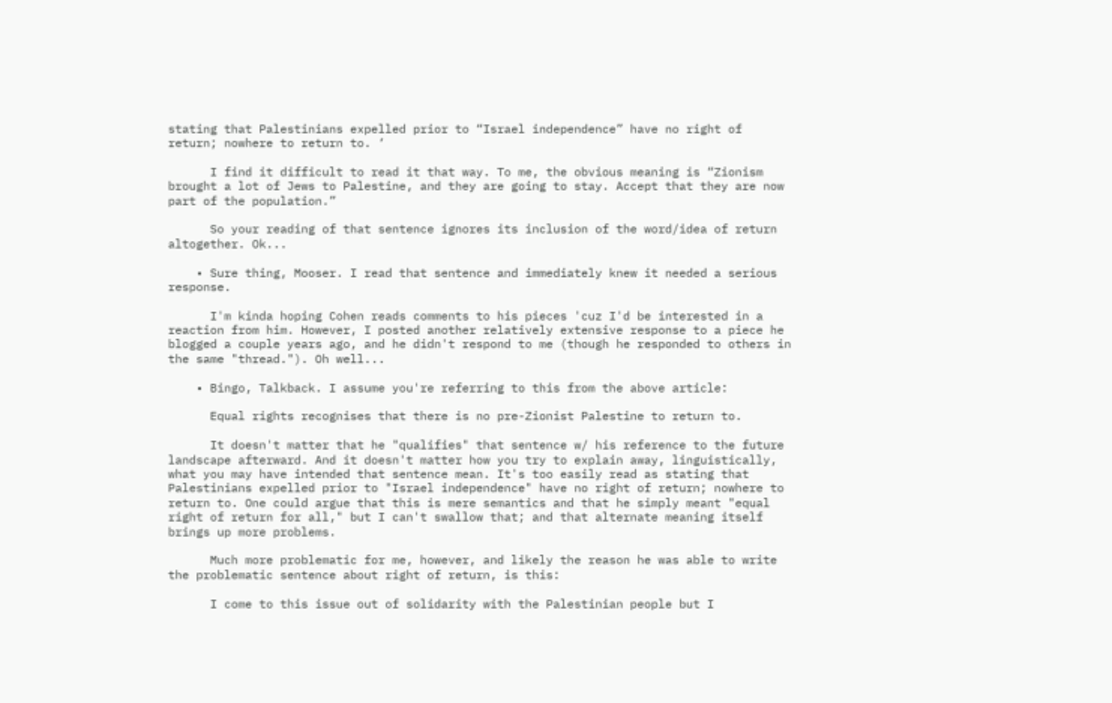stating that Palestinians expelled prior to “Israel independence” have no right of return; nowhere to return to. ‘

      I find it difficult to read it that way. To me, the obvious meaning is “Zionism brought a lot of Jews to Palestine, and they are going to stay. Accept that they are now part of the population.”

      So your reading of that sentence ignores its inclusion of the word/idea of return altogether. Ok...

    • Sure thing, Mooser. I read that sentence and immediately knew it needed a serious response.

      I'm kinda hoping Cohen reads comments to his pieces 'cuz I'd be interested in a reaction from him. However, I posted another relatively extensive response to a piece he blogged a couple years ago, and he didn't respond to me (though he responded to others in the same "thread."). Oh well...

    • Bingo, Talkback. I assume you're referring to this from the above article:

      Equal rights recognises that there is no pre-Zionist Palestine to return to.

      It doesn't matter that he "qualifies" that sentence w/ his reference to the future landscape afterward. And it doesn't matter how you try to explain away, linguistically, what you may have intended that sentence mean. It's too easily read as stating that Palestinians expelled prior to "Israel independence" have no right of return; nowhere to return to. One could argue that this is mere semantics and that he simply meant "equal right of return for all," but I can't swallow that; and that alternate meaning itself brings up more problems.

      Much more problematic for me, however, and likely the reason he was able to write the problematic sentence about right of return, is this:

      I come to this issue out of solidarity with the Palestinian people but I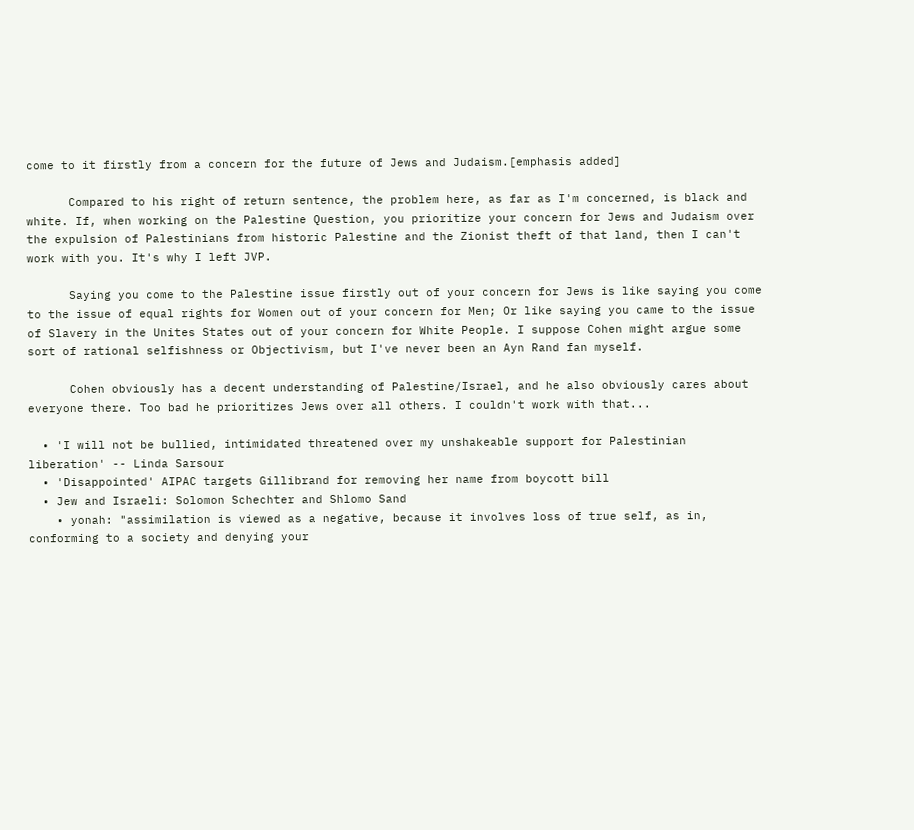come to it firstly from a concern for the future of Jews and Judaism.[emphasis added]

      Compared to his right of return sentence, the problem here, as far as I'm concerned, is black and white. If, when working on the Palestine Question, you prioritize your concern for Jews and Judaism over the expulsion of Palestinians from historic Palestine and the Zionist theft of that land, then I can't work with you. It's why I left JVP.

      Saying you come to the Palestine issue firstly out of your concern for Jews is like saying you come to the issue of equal rights for Women out of your concern for Men; Or like saying you came to the issue of Slavery in the Unites States out of your concern for White People. I suppose Cohen might argue some sort of rational selfishness or Objectivism, but I've never been an Ayn Rand fan myself.

      Cohen obviously has a decent understanding of Palestine/Israel, and he also obviously cares about everyone there. Too bad he prioritizes Jews over all others. I couldn't work with that...

  • 'I will not be bullied, intimidated threatened over my unshakeable support for Palestinian liberation' -- Linda Sarsour
  • 'Disappointed' AIPAC targets Gillibrand for removing her name from boycott bill
  • Jew and Israeli: Solomon Schechter and Shlomo Sand
    • yonah: "assimilation is viewed as a negative, because it involves loss of true self, as in, conforming to a society and denying your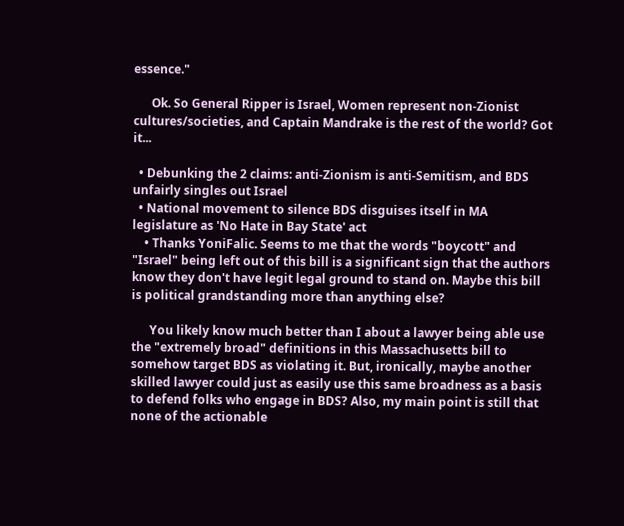essence."

      Ok. So General Ripper is Israel, Women represent non-Zionist cultures/societies, and Captain Mandrake is the rest of the world? Got it...

  • Debunking the 2 claims: anti-Zionism is anti-Semitism, and BDS unfairly singles out Israel
  • National movement to silence BDS disguises itself in MA legislature as 'No Hate in Bay State' act
    • Thanks YoniFalic. Seems to me that the words "boycott" and "Israel" being left out of this bill is a significant sign that the authors know they don't have legit legal ground to stand on. Maybe this bill is political grandstanding more than anything else?

      You likely know much better than I about a lawyer being able use the "extremely broad" definitions in this Massachusetts bill to somehow target BDS as violating it. But, ironically, maybe another skilled lawyer could just as easily use this same broadness as a basis to defend folks who engage in BDS? Also, my main point is still that none of the actionable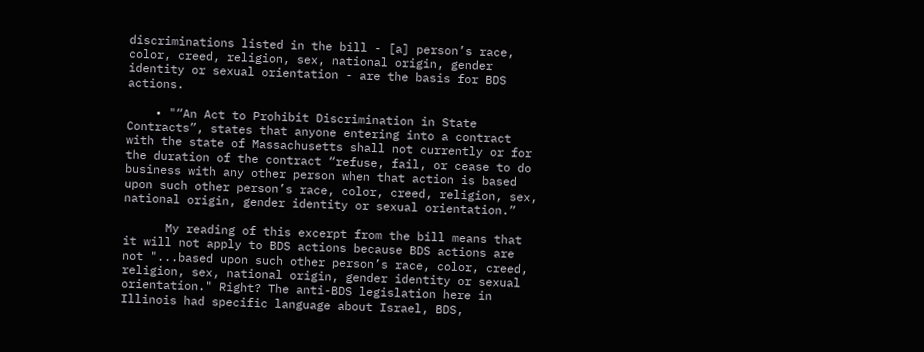discriminations listed in the bill - [a] person’s race, color, creed, religion, sex, national origin, gender identity or sexual orientation - are the basis for BDS actions.

    • "“An Act to Prohibit Discrimination in State Contracts”, states that anyone entering into a contract with the state of Massachusetts shall not currently or for the duration of the contract “refuse, fail, or cease to do business with any other person when that action is based upon such other person’s race, color, creed, religion, sex, national origin, gender identity or sexual orientation.”

      My reading of this excerpt from the bill means that it will not apply to BDS actions because BDS actions are not "...based upon such other person’s race, color, creed, religion, sex, national origin, gender identity or sexual orientation." Right? The anti-BDS legislation here in Illinois had specific language about Israel, BDS,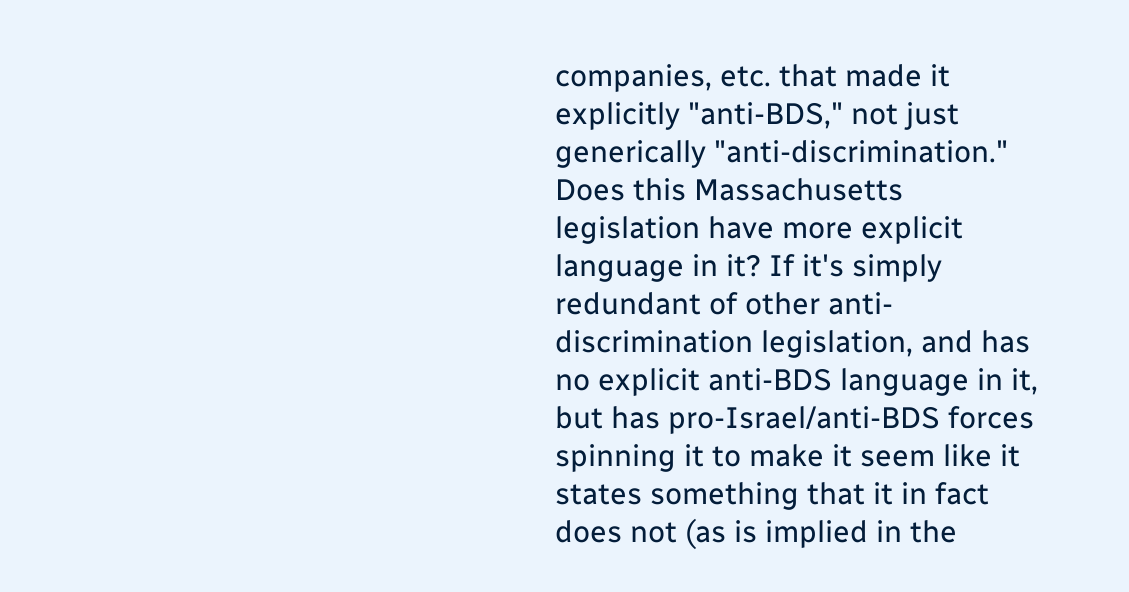companies, etc. that made it explicitly "anti-BDS," not just generically "anti-discrimination." Does this Massachusetts legislation have more explicit language in it? If it's simply redundant of other anti-discrimination legislation, and has no explicit anti-BDS language in it, but has pro-Israel/anti-BDS forces spinning it to make it seem like it states something that it in fact does not (as is implied in the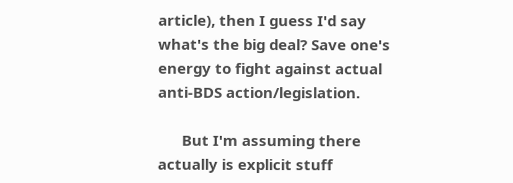article), then I guess I'd say what's the big deal? Save one's energy to fight against actual anti-BDS action/legislation.

      But I'm assuming there actually is explicit stuff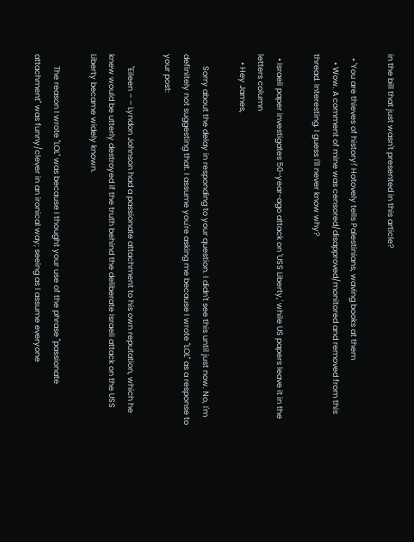in the bill that just wasn't presented in this article?

  • 'You are thieves of history!' Hotovely tells Palestinians, waving books at them
    • Wow. A comment of mine was censored/disapproved/monitored and removed from this thread. Interesting. I guess I'll never know why?

  • Israeli paper investigates 50-year-ago attack on 'USS Liberty,' while US papers leave it in the letters column
    • Hey James,

      Sorry about the delay in responding to your question. I didn't see this until just now. No, I'm definitely not suggesting that. I assume you're asking me because I wrote "LOL" as a response to your post:

      "Eileen – – Lyndon Johnson had a passionate attachment to his own reputation, which he knew would be utterly destroyed if the truth behind the deliberate Israeli attack on the USS Liberty became widely known.

      The reason I wrote "LOL" was because I thought your use of the phrase "passionate attachment" was funny/clever in an ironical way; seeing as I assume everyone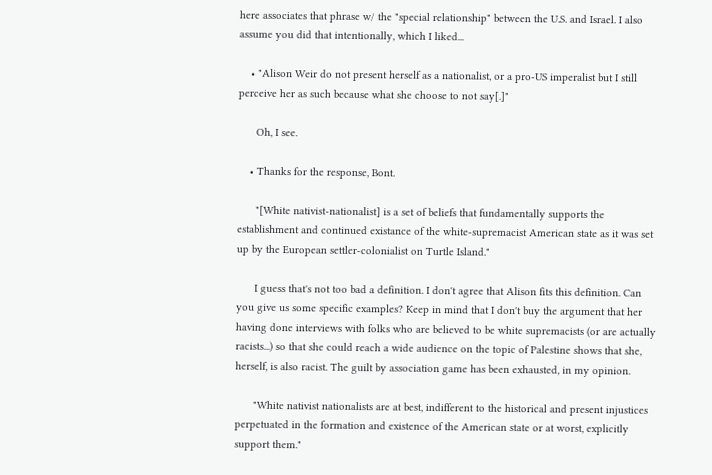here associates that phrase w/ the "special relationship" between the U.S. and Israel. I also assume you did that intentionally, which I liked...

    • "Alison Weir do not present herself as a nationalist, or a pro-US imperalist but I still perceive her as such because what she choose to not say[.]"

      Oh, I see.

    • Thanks for the response, Bont.

      "[White nativist-nationalist] is a set of beliefs that fundamentally supports the establishment and continued existance of the white-supremacist American state as it was set up by the European settler-colonialist on Turtle Island."

      I guess that's not too bad a definition. I don't agree that Alison fits this definition. Can you give us some specific examples? Keep in mind that I don't buy the argument that her having done interviews with folks who are believed to be white supremacists (or are actually racists...) so that she could reach a wide audience on the topic of Palestine shows that she, herself, is also racist. The guilt by association game has been exhausted, in my opinion.

      "White nativist nationalists are at best, indifferent to the historical and present injustices perpetuated in the formation and existence of the American state or at worst, explicitly support them."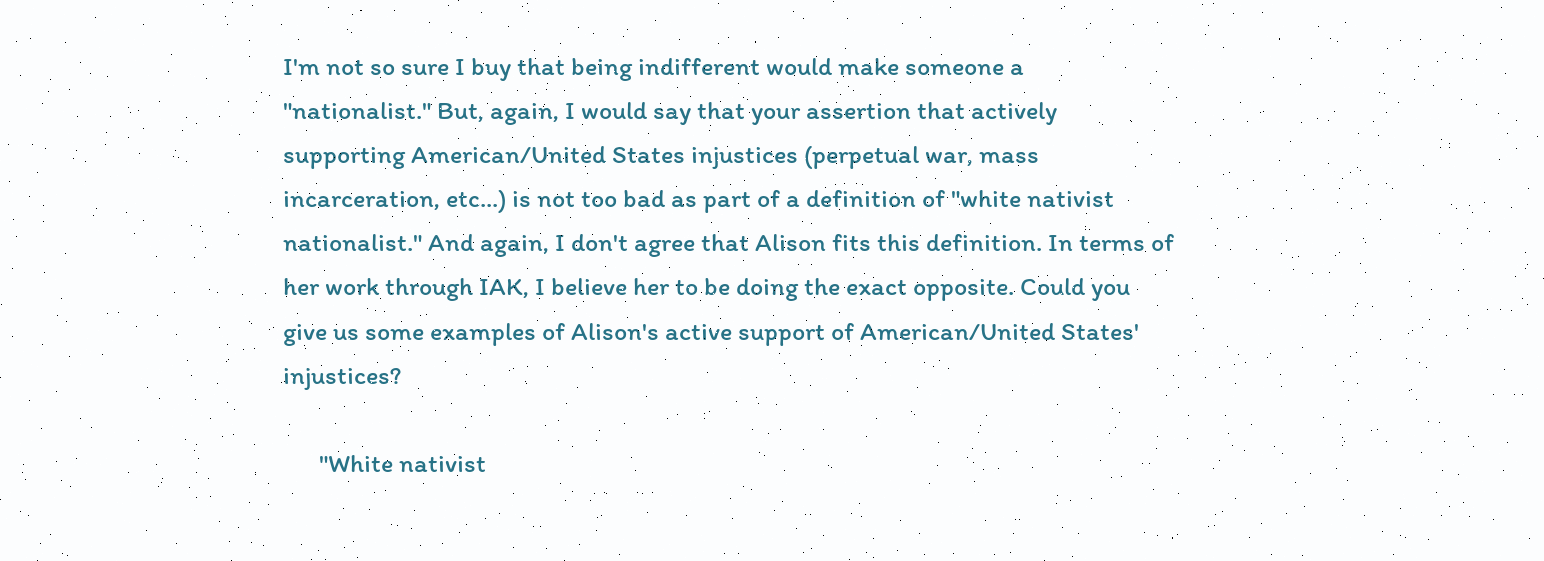I'm not so sure I buy that being indifferent would make someone a "nationalist." But, again, I would say that your assertion that actively supporting American/United States injustices (perpetual war, mass incarceration, etc...) is not too bad as part of a definition of "white nativist nationalist." And again, I don't agree that Alison fits this definition. In terms of her work through IAK, I believe her to be doing the exact opposite. Could you give us some examples of Alison's active support of American/United States' injustices?

      "White nativist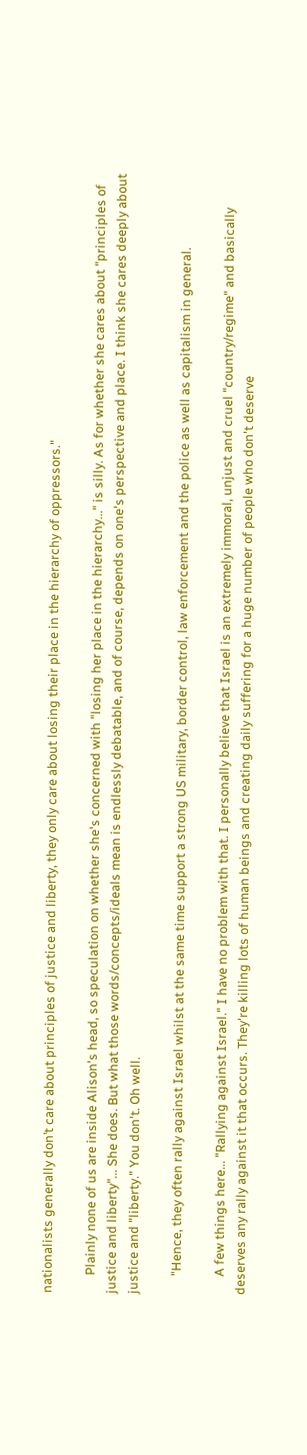nationalists generally don’t care about principles of justice and liberty, they only care about losing their place in the hierarchy of oppressors."

      Plainly none of us are inside Alison's head, so speculation on whether she's concerned with "losing her place in the hierarchy..." is silly. As for whether she cares about "principles of justice and liberty"... She does. But what those words/concepts/ideals mean is endlessly debatable, and of course, depends on one's perspective and place. I think she cares deeply about justice and "liberty." You don't. Oh well.

      "Hence, they often rally against Israel whilst at the same time support a strong US military, border control, law enforcement and the police as well as capitalism in general.

      A few things here... "Rallying against Israel." I have no problem with that. I personally believe that Israel is an extremely immoral, unjust and cruel "country/regime" and basically deserves any rally against it that occurs. They're killing lots of human beings and creating daily suffering for a huge number of people who don't deserve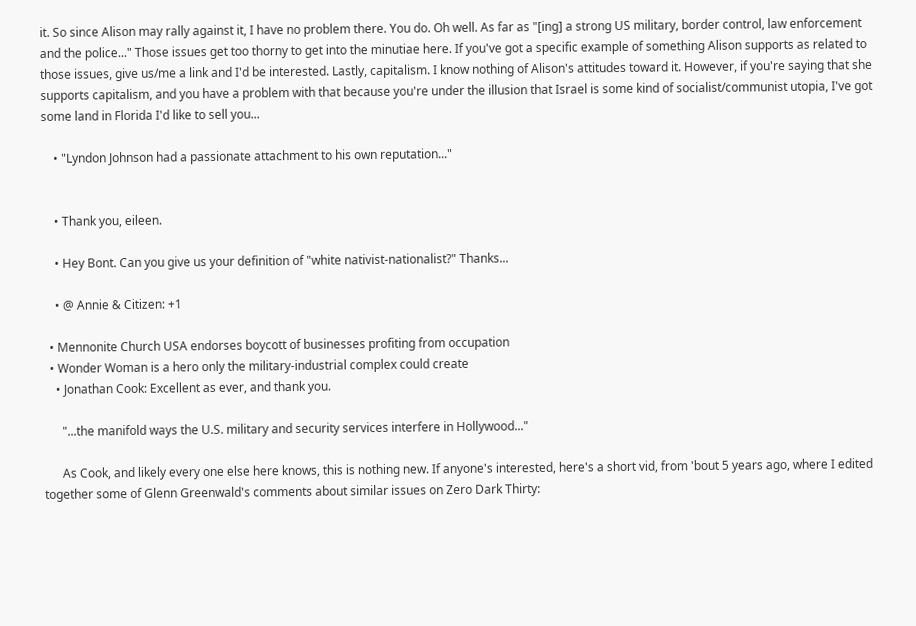it. So since Alison may rally against it, I have no problem there. You do. Oh well. As far as "[ing] a strong US military, border control, law enforcement and the police..." Those issues get too thorny to get into the minutiae here. If you've got a specific example of something Alison supports as related to those issues, give us/me a link and I'd be interested. Lastly, capitalism. I know nothing of Alison's attitudes toward it. However, if you're saying that she supports capitalism, and you have a problem with that because you're under the illusion that Israel is some kind of socialist/communist utopia, I've got some land in Florida I'd like to sell you...

    • "Lyndon Johnson had a passionate attachment to his own reputation..."


    • Thank you, eileen.

    • Hey Bont. Can you give us your definition of "white nativist-nationalist?" Thanks...

    • @ Annie & Citizen: +1

  • Mennonite Church USA endorses boycott of businesses profiting from occupation
  • Wonder Woman is a hero only the military-industrial complex could create
    • Jonathan Cook: Excellent as ever, and thank you.

      "...the manifold ways the U.S. military and security services interfere in Hollywood..."

      As Cook, and likely every one else here knows, this is nothing new. If anyone's interested, here's a short vid, from 'bout 5 years ago, where I edited together some of Glenn Greenwald's comments about similar issues on Zero Dark Thirty: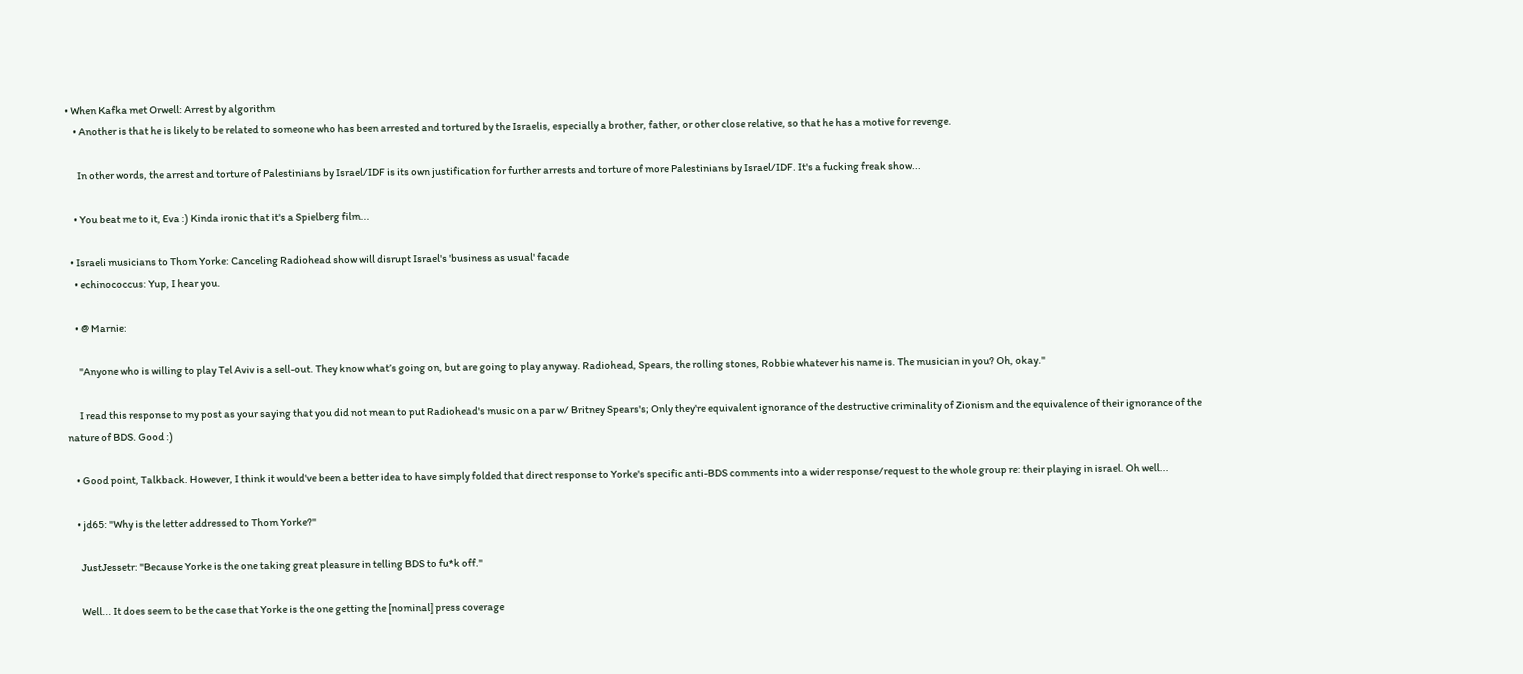• When Kafka met Orwell: Arrest by algorithm
    • Another is that he is likely to be related to someone who has been arrested and tortured by the Israelis, especially a brother, father, or other close relative, so that he has a motive for revenge.

      In other words, the arrest and torture of Palestinians by Israel/IDF is its own justification for further arrests and torture of more Palestinians by Israel/IDF. It's a fucking freak show...

    • You beat me to it, Eva :) Kinda ironic that it's a Spielberg film...

  • Israeli musicians to Thom Yorke: Canceling Radiohead show will disrupt Israel's 'business as usual' facade
    • echinococcus: Yup, I hear you.

    • @ Marnie:

      "Anyone who is willing to play Tel Aviv is a sell-out. They know what’s going on, but are going to play anyway. Radiohead, Spears, the rolling stones, Robbie whatever his name is. The musician in you? Oh, okay."

      I read this response to my post as your saying that you did not mean to put Radiohead's music on a par w/ Britney Spears's; Only they're equivalent ignorance of the destructive criminality of Zionism and the equivalence of their ignorance of the nature of BDS. Good :)

    • Good point, Talkback. However, I think it would've been a better idea to have simply folded that direct response to Yorke's specific anti-BDS comments into a wider response/request to the whole group re: their playing in israel. Oh well...

    • jd65: "Why is the letter addressed to Thom Yorke?"

      JustJessetr: "Because Yorke is the one taking great pleasure in telling BDS to fu*k off."

      Well... It does seem to be the case that Yorke is the one getting the [nominal] press coverage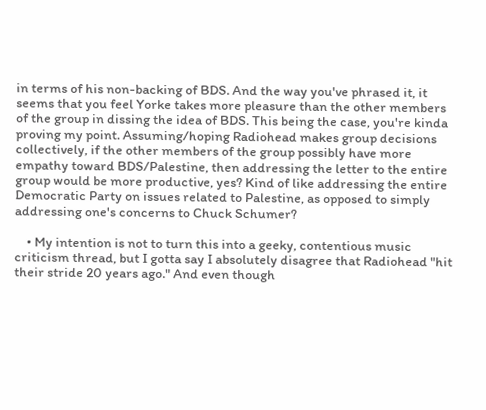in terms of his non-backing of BDS. And the way you've phrased it, it seems that you feel Yorke takes more pleasure than the other members of the group in dissing the idea of BDS. This being the case, you're kinda proving my point. Assuming/hoping Radiohead makes group decisions collectively, if the other members of the group possibly have more empathy toward BDS/Palestine, then addressing the letter to the entire group would be more productive, yes? Kind of like addressing the entire Democratic Party on issues related to Palestine, as opposed to simply addressing one's concerns to Chuck Schumer?

    • My intention is not to turn this into a geeky, contentious music criticism thread, but I gotta say I absolutely disagree that Radiohead "hit their stride 20 years ago." And even though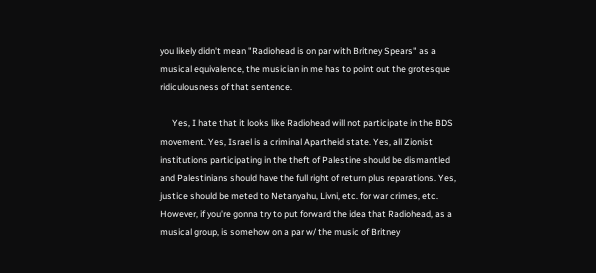you likely didn't mean "Radiohead is on par with Britney Spears" as a musical equivalence, the musician in me has to point out the grotesque ridiculousness of that sentence.

      Yes, I hate that it looks like Radiohead will not participate in the BDS movement. Yes, Israel is a criminal Apartheid state. Yes, all Zionist institutions participating in the theft of Palestine should be dismantled and Palestinians should have the full right of return plus reparations. Yes, justice should be meted to Netanyahu, Livni, etc. for war crimes, etc. However, if you're gonna try to put forward the idea that Radiohead, as a musical group, is somehow on a par w/ the music of Britney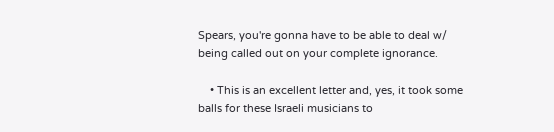Spears, you're gonna have to be able to deal w/ being called out on your complete ignorance.

    • This is an excellent letter and, yes, it took some balls for these Israeli musicians to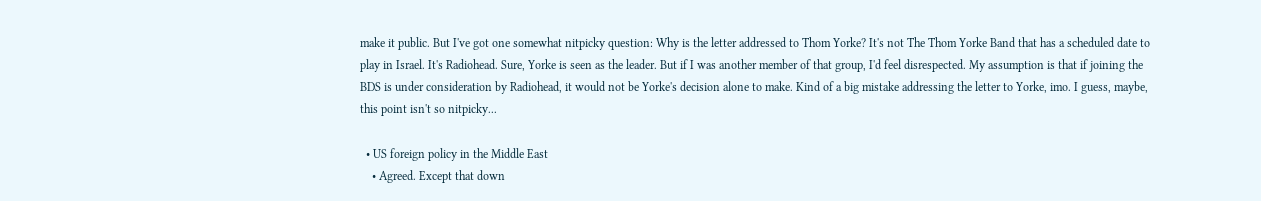make it public. But I've got one somewhat nitpicky question: Why is the letter addressed to Thom Yorke? It's not The Thom Yorke Band that has a scheduled date to play in Israel. It's Radiohead. Sure, Yorke is seen as the leader. But if I was another member of that group, I'd feel disrespected. My assumption is that if joining the BDS is under consideration by Radiohead, it would not be Yorke's decision alone to make. Kind of a big mistake addressing the letter to Yorke, imo. I guess, maybe, this point isn't so nitpicky...

  • US foreign policy in the Middle East
    • Agreed. Except that down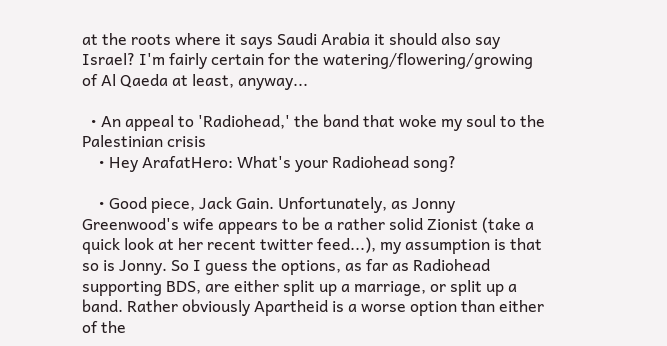at the roots where it says Saudi Arabia it should also say Israel? I'm fairly certain for the watering/flowering/growing of Al Qaeda at least, anyway...

  • An appeal to 'Radiohead,' the band that woke my soul to the Palestinian crisis
    • Hey ArafatHero: What's your Radiohead song?

    • Good piece, Jack Gain. Unfortunately, as Jonny Greenwood's wife appears to be a rather solid Zionist (take a quick look at her recent twitter feed...), my assumption is that so is Jonny. So I guess the options, as far as Radiohead supporting BDS, are either split up a marriage, or split up a band. Rather obviously Apartheid is a worse option than either of the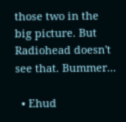those two in the big picture. But Radiohead doesn't see that. Bummer...

  • Ehud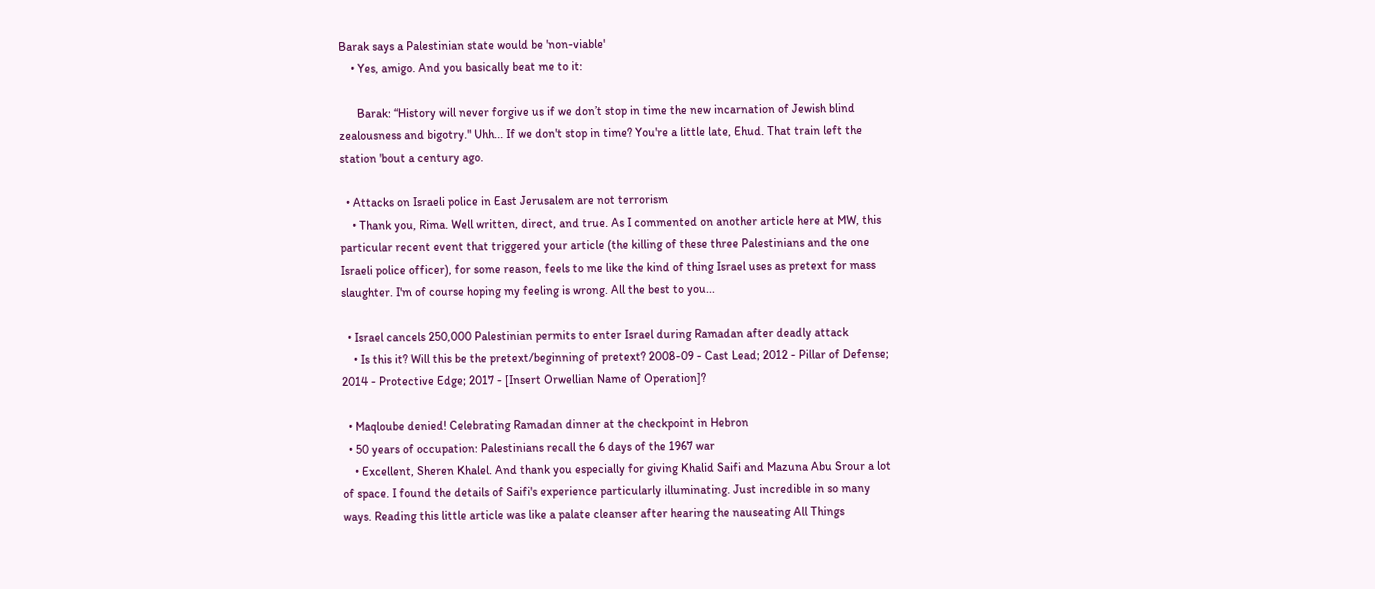Barak says a Palestinian state would be 'non-viable'
    • Yes, amigo. And you basically beat me to it:

      Barak: “History will never forgive us if we don’t stop in time the new incarnation of Jewish blind zealousness and bigotry." Uhh... If we don't stop in time? You're a little late, Ehud. That train left the station 'bout a century ago.

  • Attacks on Israeli police in East Jerusalem are not terrorism
    • Thank you, Rima. Well written, direct, and true. As I commented on another article here at MW, this particular recent event that triggered your article (the killing of these three Palestinians and the one Israeli police officer), for some reason, feels to me like the kind of thing Israel uses as pretext for mass slaughter. I'm of course hoping my feeling is wrong. All the best to you...

  • Israel cancels 250,000 Palestinian permits to enter Israel during Ramadan after deadly attack
    • Is this it? Will this be the pretext/beginning of pretext? 2008-09 - Cast Lead; 2012 - Pillar of Defense; 2014 - Protective Edge; 2017 - [Insert Orwellian Name of Operation]?

  • Maqloube denied! Celebrating Ramadan dinner at the checkpoint in Hebron
  • 50 years of occupation: Palestinians recall the 6 days of the 1967 war
    • Excellent, Sheren Khalel. And thank you especially for giving Khalid Saifi and Mazuna Abu Srour a lot of space. I found the details of Saifi's experience particularly illuminating. Just incredible in so many ways. Reading this little article was like a palate cleanser after hearing the nauseating All Things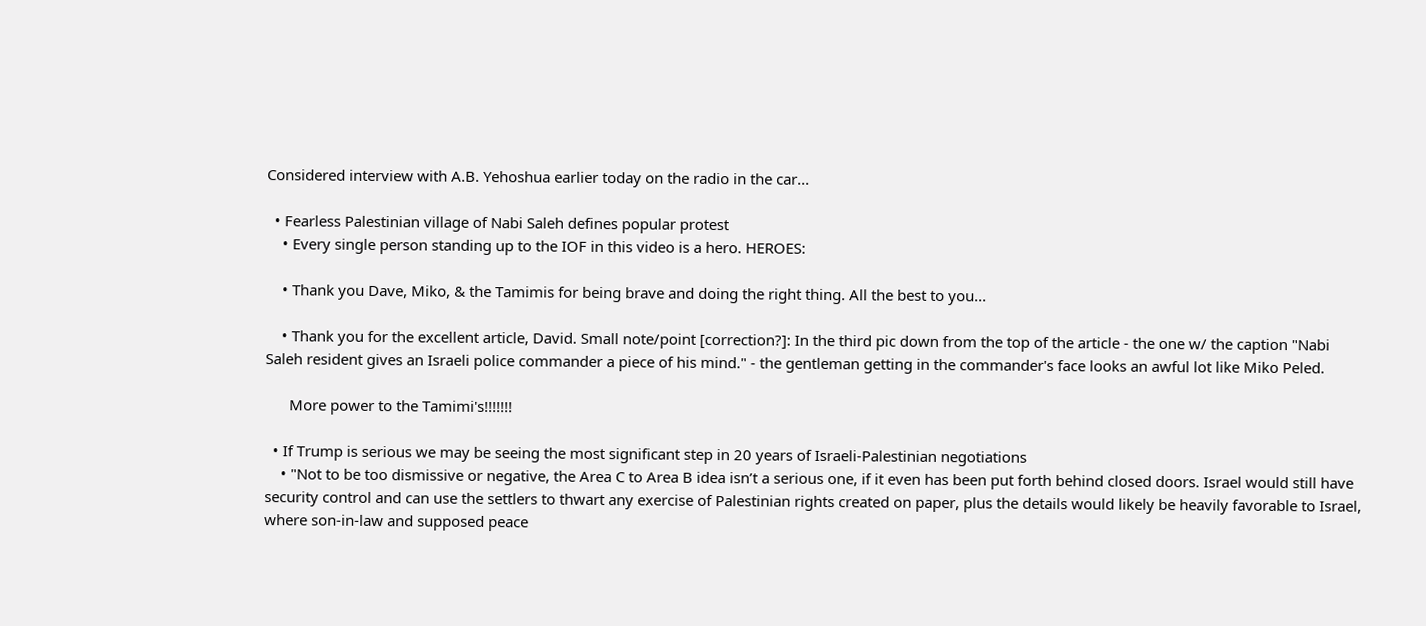Considered interview with A.B. Yehoshua earlier today on the radio in the car...

  • Fearless Palestinian village of Nabi Saleh defines popular protest
    • Every single person standing up to the IOF in this video is a hero. HEROES:

    • Thank you Dave, Miko, & the Tamimis for being brave and doing the right thing. All the best to you...

    • Thank you for the excellent article, David. Small note/point [correction?]: In the third pic down from the top of the article - the one w/ the caption "Nabi Saleh resident gives an Israeli police commander a piece of his mind." - the gentleman getting in the commander's face looks an awful lot like Miko Peled.

      More power to the Tamimi's!!!!!!!

  • If Trump is serious we may be seeing the most significant step in 20 years of Israeli-Palestinian negotiations
    • "Not to be too dismissive or negative, the Area C to Area B idea isn’t a serious one, if it even has been put forth behind closed doors. Israel would still have security control and can use the settlers to thwart any exercise of Palestinian rights created on paper, plus the details would likely be heavily favorable to Israel, where son-in-law and supposed peace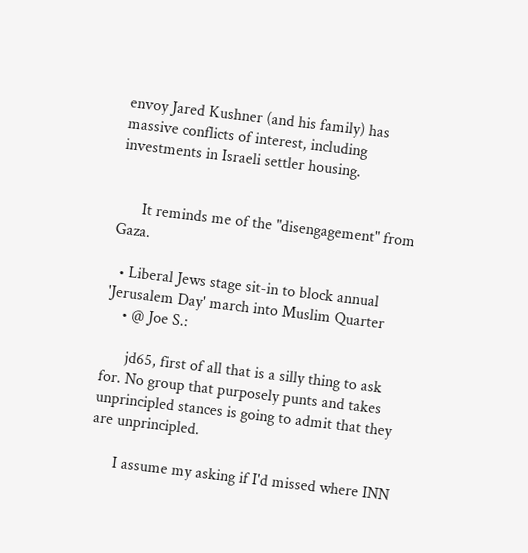envoy Jared Kushner (and his family) has massive conflicts of interest, including investments in Israeli settler housing.


      It reminds me of the "disengagement" from Gaza.

  • Liberal Jews stage sit-in to block annual 'Jerusalem Day' march into Muslim Quarter
    • @ Joe S.:

      jd65, first of all that is a silly thing to ask for. No group that purposely punts and takes unprincipled stances is going to admit that they are unprincipled.

      I assume my asking if I'd missed where INN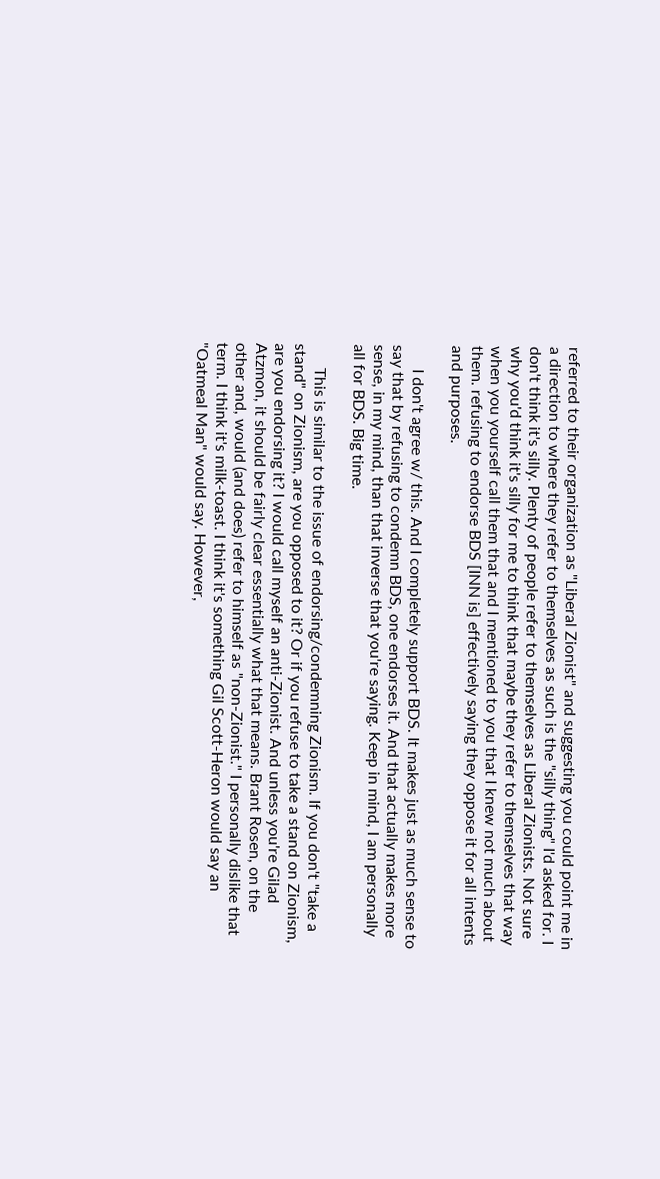referred to their organization as "Liberal Zionist" and suggesting you could point me in a direction to where they refer to themselves as such is the "silly thing" I'd asked for. I don't think it's silly. Plenty of people refer to themselves as Liberal Zionists. Not sure why you'd think it's silly for me to think that maybe they refer to themselves that way when you yourself call them that and I mentioned to you that I knew not much about them. refusing to endorse BDS [INN is] effectively saying they oppose it for all intents and purposes.

      I don't agree w/ this. And I completely support BDS. It makes just as much sense to say that by refusing to condemn BDS, one endorses it. And that actually makes more sense, in my mind, than that inverse that you're saying. Keep in mind, I am personally all for BDS. Big time.

      This is similar to the issue of endorsing/condemning Zionism. If you don't "take a stand" on Zionism, are you opposed to it? Or if you refuse to take a stand on Zionism, are you endorsing it? I would call myself an anti-Zionist. And unless you're Gilad Atzmon, it should be fairly clear essentially what that means. Brant Rosen, on the other and, would (and does) refer to himself as "non-Zionist." I personally dislike that term. I think it's milk-toast. I think it's something Gil Scott-Heron would say an "Oatmeal Man" would say. However,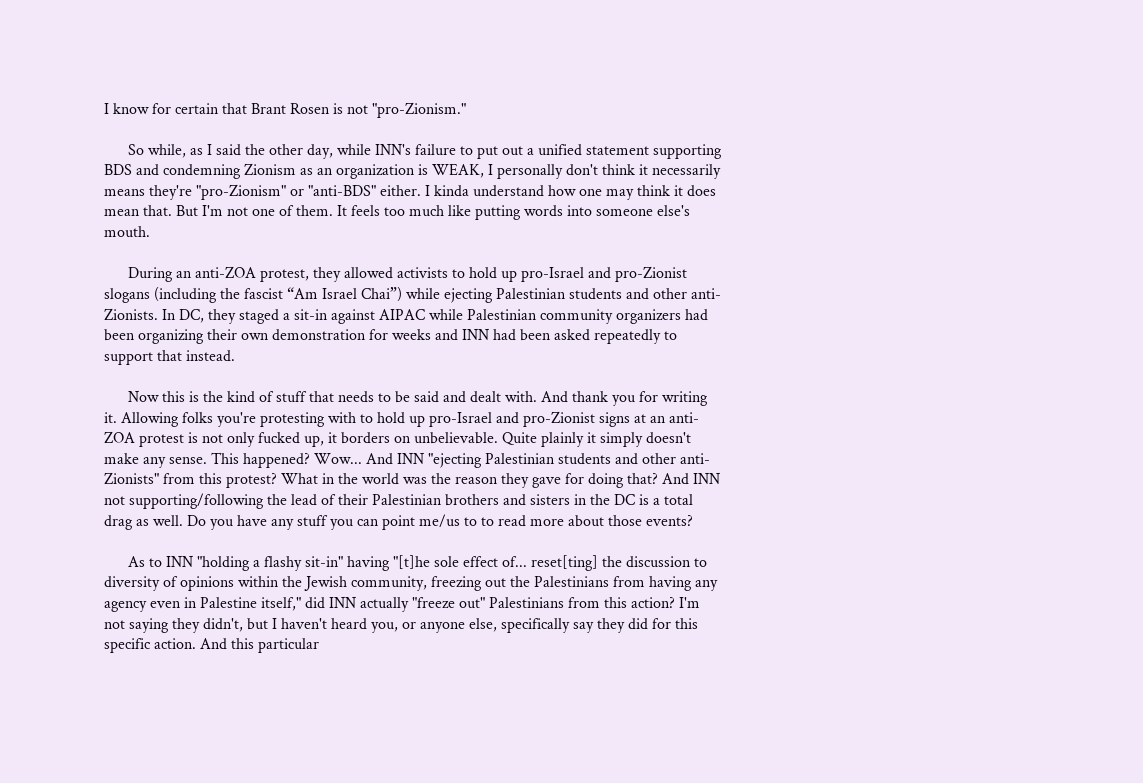I know for certain that Brant Rosen is not "pro-Zionism."

      So while, as I said the other day, while INN's failure to put out a unified statement supporting BDS and condemning Zionism as an organization is WEAK, I personally don't think it necessarily means they're "pro-Zionism" or "anti-BDS" either. I kinda understand how one may think it does mean that. But I'm not one of them. It feels too much like putting words into someone else's mouth.

      During an anti-ZOA protest, they allowed activists to hold up pro-Israel and pro-Zionist slogans (including the fascist “Am Israel Chai”) while ejecting Palestinian students and other anti-Zionists. In DC, they staged a sit-in against AIPAC while Palestinian community organizers had been organizing their own demonstration for weeks and INN had been asked repeatedly to support that instead.

      Now this is the kind of stuff that needs to be said and dealt with. And thank you for writing it. Allowing folks you're protesting with to hold up pro-Israel and pro-Zionist signs at an anti-ZOA protest is not only fucked up, it borders on unbelievable. Quite plainly it simply doesn't make any sense. This happened? Wow... And INN "ejecting Palestinian students and other anti-Zionists" from this protest? What in the world was the reason they gave for doing that? And INN not supporting/following the lead of their Palestinian brothers and sisters in the DC is a total drag as well. Do you have any stuff you can point me/us to to read more about those events?

      As to INN "holding a flashy sit-in" having "[t]he sole effect of... reset[ting] the discussion to diversity of opinions within the Jewish community, freezing out the Palestinians from having any agency even in Palestine itself," did INN actually "freeze out" Palestinians from this action? I'm not saying they didn't, but I haven't heard you, or anyone else, specifically say they did for this specific action. And this particular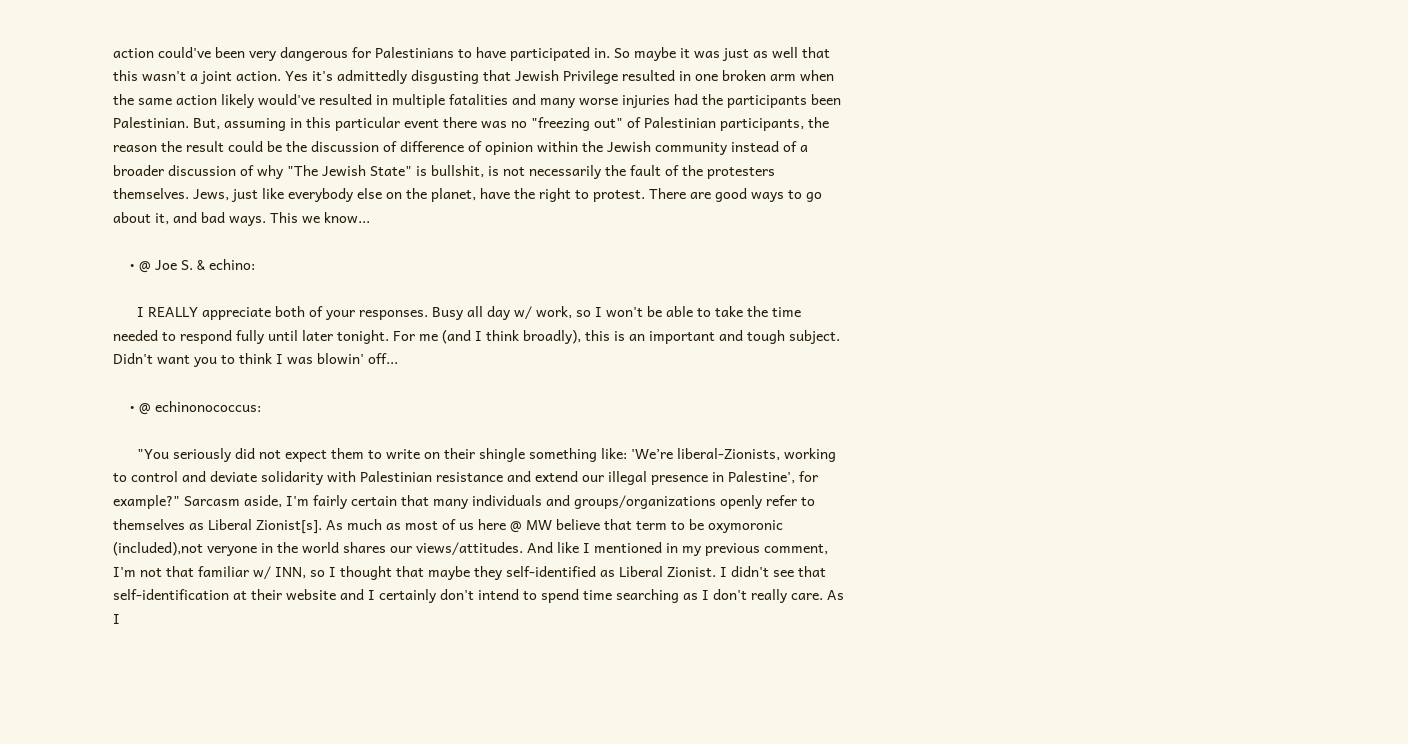action could've been very dangerous for Palestinians to have participated in. So maybe it was just as well that this wasn't a joint action. Yes it's admittedly disgusting that Jewish Privilege resulted in one broken arm when the same action likely would've resulted in multiple fatalities and many worse injuries had the participants been Palestinian. But, assuming in this particular event there was no "freezing out" of Palestinian participants, the reason the result could be the discussion of difference of opinion within the Jewish community instead of a broader discussion of why "The Jewish State" is bullshit, is not necessarily the fault of the protesters themselves. Jews, just like everybody else on the planet, have the right to protest. There are good ways to go about it, and bad ways. This we know...

    • @ Joe S. & echino:

      I REALLY appreciate both of your responses. Busy all day w/ work, so I won't be able to take the time needed to respond fully until later tonight. For me (and I think broadly), this is an important and tough subject. Didn't want you to think I was blowin' off...

    • @ echinonococcus:

      "You seriously did not expect them to write on their shingle something like: 'We’re liberal-Zionists, working to control and deviate solidarity with Palestinian resistance and extend our illegal presence in Palestine', for example?" Sarcasm aside, I'm fairly certain that many individuals and groups/organizations openly refer to themselves as Liberal Zionist[s]. As much as most of us here @ MW believe that term to be oxymoronic (included),not veryone in the world shares our views/attitudes. And like I mentioned in my previous comment, I'm not that familiar w/ INN, so I thought that maybe they self-identified as Liberal Zionist. I didn't see that self-identification at their website and I certainly don't intend to spend time searching as I don't really care. As I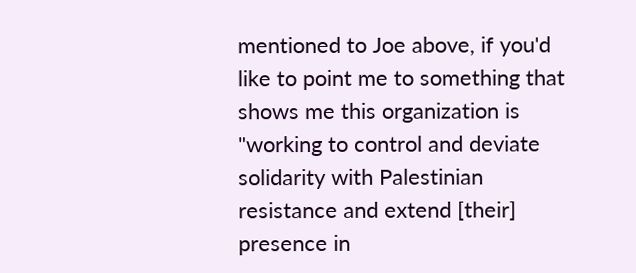mentioned to Joe above, if you'd like to point me to something that shows me this organization is "working to control and deviate solidarity with Palestinian resistance and extend [their] presence in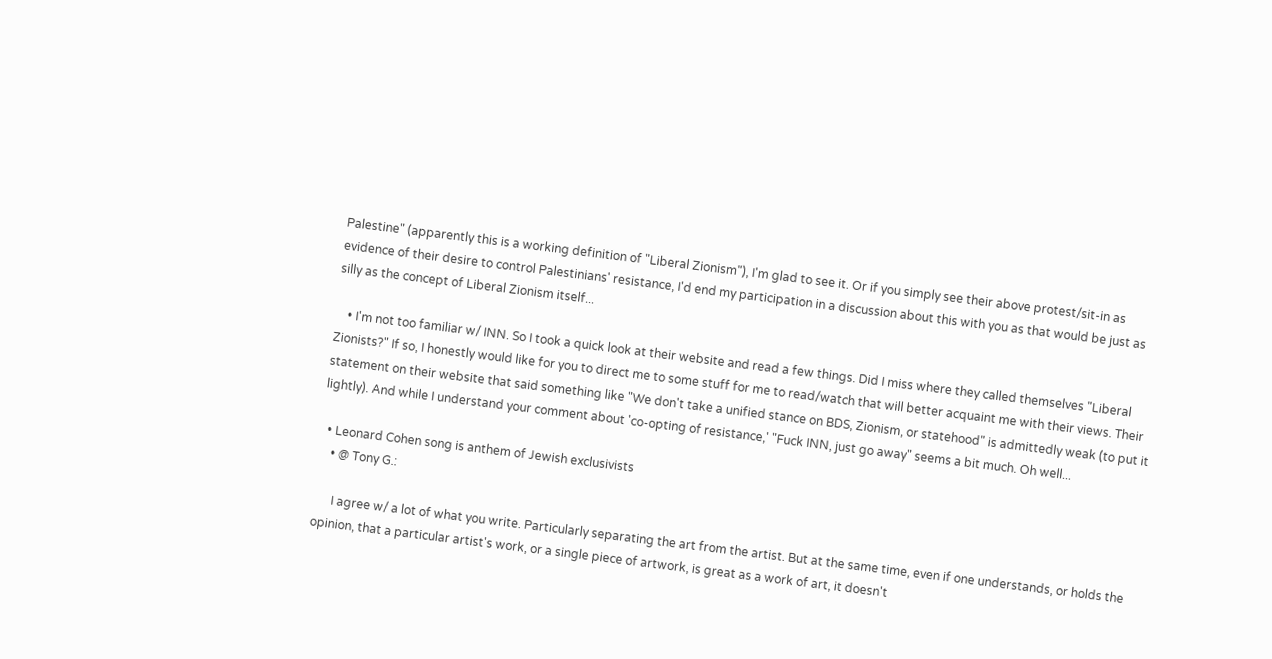Palestine" (apparently this is a working definition of "Liberal Zionism"), I'm glad to see it. Or if you simply see their above protest/sit-in as evidence of their desire to control Palestinians' resistance, I'd end my participation in a discussion about this with you as that would be just as silly as the concept of Liberal Zionism itself...

    • I'm not too familiar w/ INN. So I took a quick look at their website and read a few things. Did I miss where they called themselves "Liberal Zionists?" If so, I honestly would like for you to direct me to some stuff for me to read/watch that will better acquaint me with their views. Their statement on their website that said something like "We don't take a unified stance on BDS, Zionism, or statehood" is admittedly weak (to put it lightly). And while I understand your comment about 'co-opting of resistance,' "Fuck INN, just go away" seems a bit much. Oh well...

  • Leonard Cohen song is anthem of Jewish exclusivists
    • @ Tony G.:

      I agree w/ a lot of what you write. Particularly separating the art from the artist. But at the same time, even if one understands, or holds the opinion, that a particular artist's work, or a single piece of artwork, is great as a work of art, it doesn't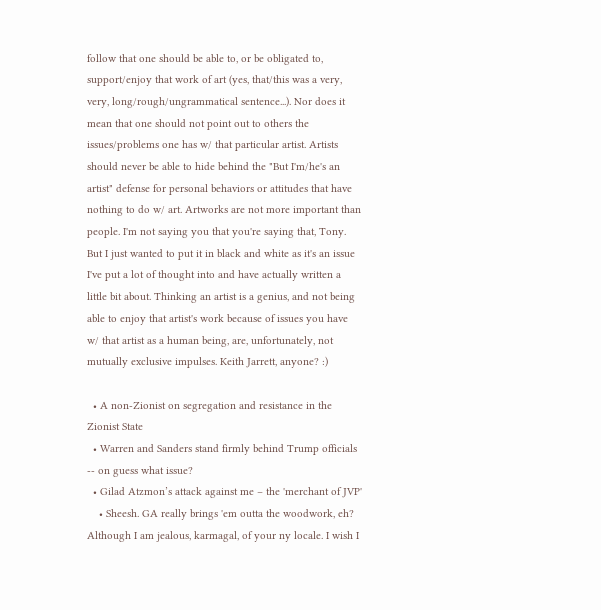follow that one should be able to, or be obligated to, support/enjoy that work of art (yes, that/this was a very, very, long/rough/ungrammatical sentence...). Nor does it mean that one should not point out to others the issues/problems one has w/ that particular artist. Artists should never be able to hide behind the "But I'm/he's an artist" defense for personal behaviors or attitudes that have nothing to do w/ art. Artworks are not more important than people. I'm not saying you that you're saying that, Tony. But I just wanted to put it in black and white as it's an issue I've put a lot of thought into and have actually written a little bit about. Thinking an artist is a genius, and not being able to enjoy that artist's work because of issues you have w/ that artist as a human being, are, unfortunately, not mutually exclusive impulses. Keith Jarrett, anyone? :)

  • A non-Zionist on segregation and resistance in the Zionist State
  • Warren and Sanders stand firmly behind Trump officials -- on guess what issue?
  • Gilad Atzmon’s attack against me – the 'merchant of JVP'
    • Sheesh. GA really brings 'em outta the woodwork, eh? Although I am jealous, karmagal, of your ny locale. I wish I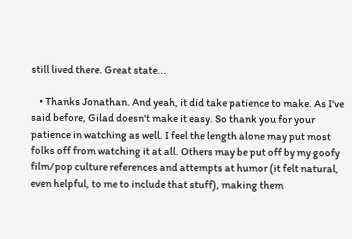still lived there. Great state...

    • Thanks Jonathan. And yeah, it did take patience to make. As I've said before, Gilad doesn't make it easy. So thank you for your patience in watching as well. I feel the length alone may put most folks off from watching it at all. Others may be put off by my goofy film/pop culture references and attempts at humor (it felt natural, even helpful, to me to include that stuff), making them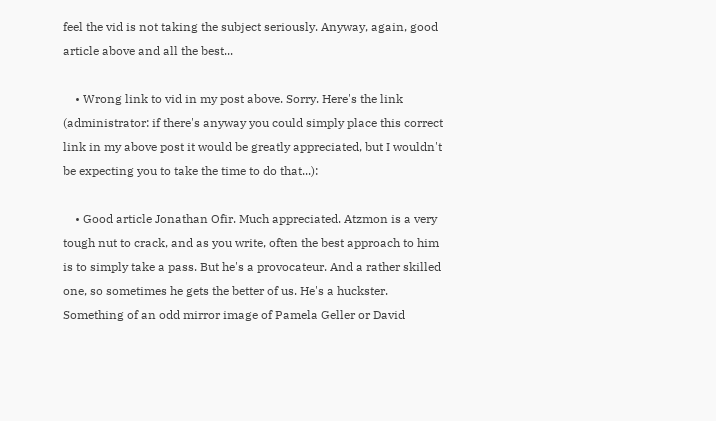feel the vid is not taking the subject seriously. Anyway, again, good article above and all the best...

    • Wrong link to vid in my post above. Sorry. Here's the link (administrator: if there's anyway you could simply place this correct link in my above post it would be greatly appreciated, but I wouldn't be expecting you to take the time to do that...):

    • Good article Jonathan Ofir. Much appreciated. Atzmon is a very tough nut to crack, and as you write, often the best approach to him is to simply take a pass. But he's a provocateur. And a rather skilled one, so sometimes he gets the better of us. He's a huckster. Something of an odd mirror image of Pamela Geller or David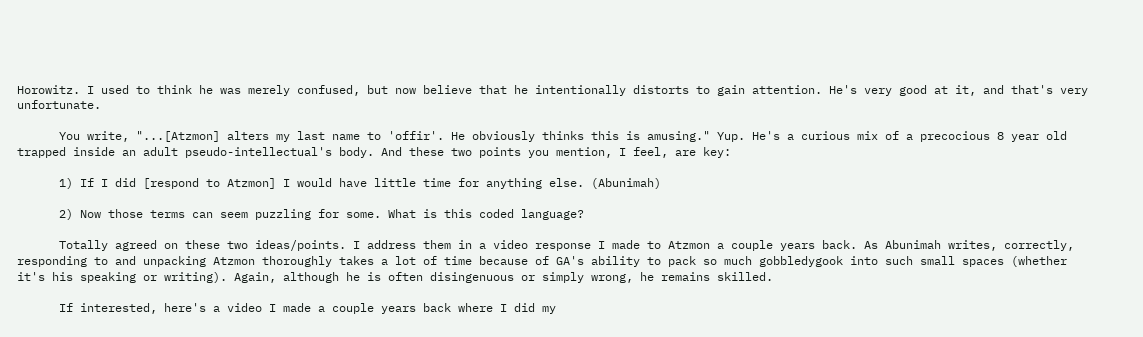Horowitz. I used to think he was merely confused, but now believe that he intentionally distorts to gain attention. He's very good at it, and that's very unfortunate.

      You write, "...[Atzmon] alters my last name to 'offir'. He obviously thinks this is amusing." Yup. He's a curious mix of a precocious 8 year old trapped inside an adult pseudo-intellectual's body. And these two points you mention, I feel, are key:

      1) If I did [respond to Atzmon] I would have little time for anything else. (Abunimah)

      2) Now those terms can seem puzzling for some. What is this coded language?

      Totally agreed on these two ideas/points. I address them in a video response I made to Atzmon a couple years back. As Abunimah writes, correctly, responding to and unpacking Atzmon thoroughly takes a lot of time because of GA's ability to pack so much gobbledygook into such small spaces (whether it's his speaking or writing). Again, although he is often disingenuous or simply wrong, he remains skilled.

      If interested, here's a video I made a couple years back where I did my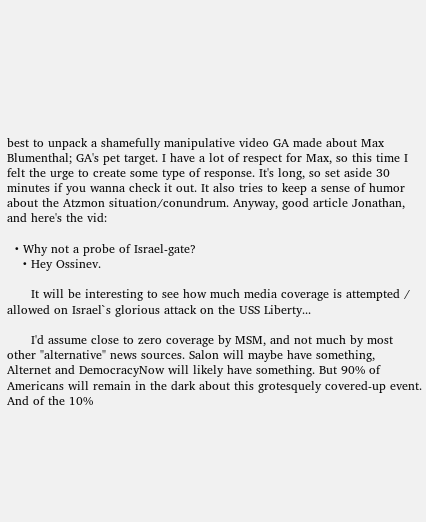best to unpack a shamefully manipulative video GA made about Max Blumenthal; GA's pet target. I have a lot of respect for Max, so this time I felt the urge to create some type of response. It's long, so set aside 30 minutes if you wanna check it out. It also tries to keep a sense of humor about the Atzmon situation/conundrum. Anyway, good article Jonathan, and here's the vid:

  • Why not a probe of Israel-gate?
    • Hey Ossinev.

      It will be interesting to see how much media coverage is attempted / allowed on Israel`s glorious attack on the USS Liberty...

      I'd assume close to zero coverage by MSM, and not much by most other "alternative" news sources. Salon will maybe have something, Alternet and DemocracyNow will likely have something. But 90% of Americans will remain in the dark about this grotesquely covered-up event. And of the 10%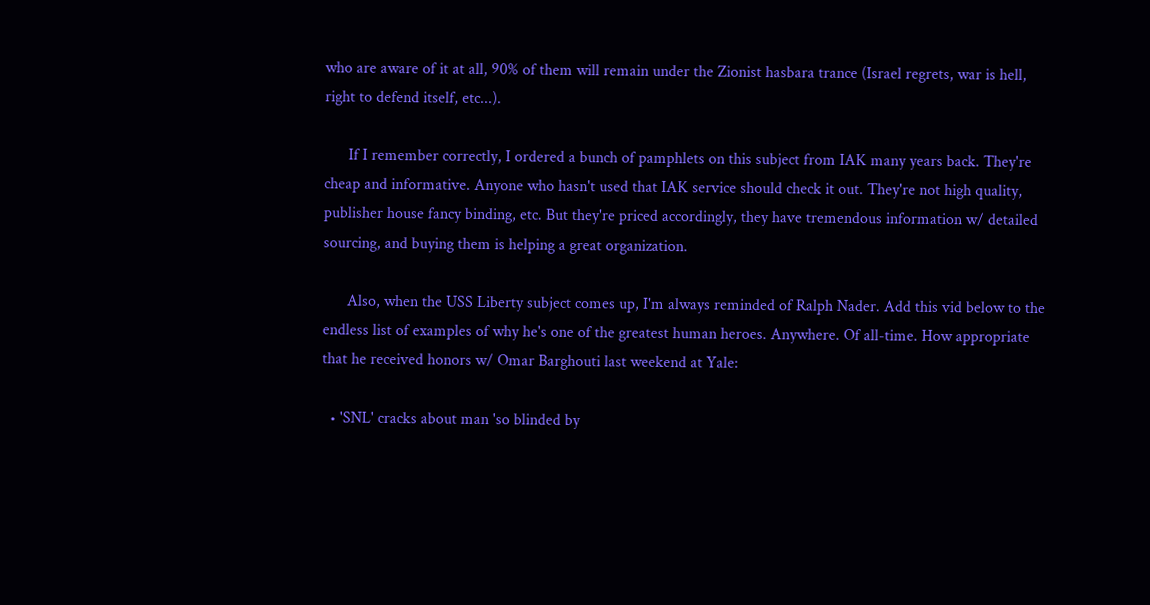who are aware of it at all, 90% of them will remain under the Zionist hasbara trance (Israel regrets, war is hell, right to defend itself, etc...).

      If I remember correctly, I ordered a bunch of pamphlets on this subject from IAK many years back. They're cheap and informative. Anyone who hasn't used that IAK service should check it out. They're not high quality, publisher house fancy binding, etc. But they're priced accordingly, they have tremendous information w/ detailed sourcing, and buying them is helping a great organization.

      Also, when the USS Liberty subject comes up, I'm always reminded of Ralph Nader. Add this vid below to the endless list of examples of why he's one of the greatest human heroes. Anywhere. Of all-time. How appropriate that he received honors w/ Omar Barghouti last weekend at Yale:

  • 'SNL' cracks about man 'so blinded by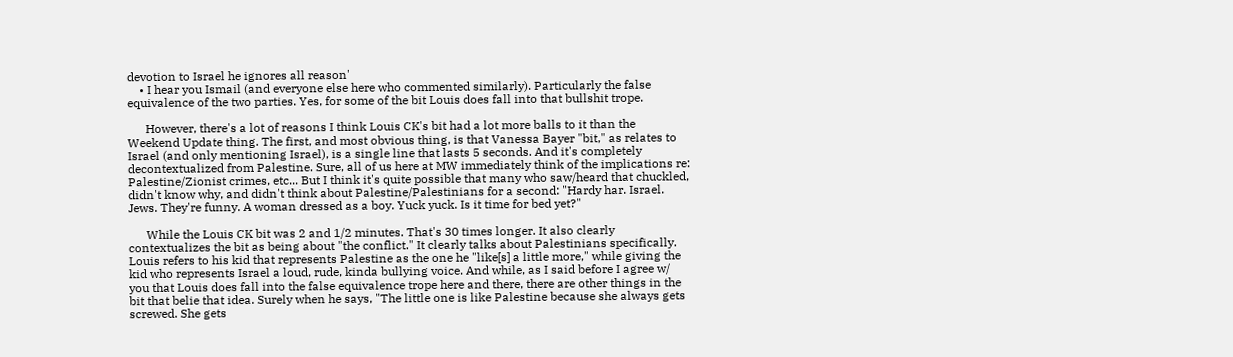devotion to Israel he ignores all reason'
    • I hear you Ismail (and everyone else here who commented similarly). Particularly the false equivalence of the two parties. Yes, for some of the bit Louis does fall into that bullshit trope.

      However, there's a lot of reasons I think Louis CK's bit had a lot more balls to it than the Weekend Update thing. The first, and most obvious thing, is that Vanessa Bayer "bit," as relates to Israel (and only mentioning Israel), is a single line that lasts 5 seconds. And it's completely decontextualized from Palestine. Sure, all of us here at MW immediately think of the implications re: Palestine/Zionist crimes, etc... But I think it's quite possible that many who saw/heard that chuckled, didn't know why, and didn't think about Palestine/Palestinians for a second: "Hardy har. Israel. Jews. They're funny. A woman dressed as a boy. Yuck yuck. Is it time for bed yet?"

      While the Louis CK bit was 2 and 1/2 minutes. That's 30 times longer. It also clearly contextualizes the bit as being about "the conflict." It clearly talks about Palestinians specifically. Louis refers to his kid that represents Palestine as the one he "like[s] a little more," while giving the kid who represents Israel a loud, rude, kinda bullying voice. And while, as I said before I agree w/ you that Louis does fall into the false equivalence trope here and there, there are other things in the bit that belie that idea. Surely when he says, "The little one is like Palestine because she always gets screwed. She gets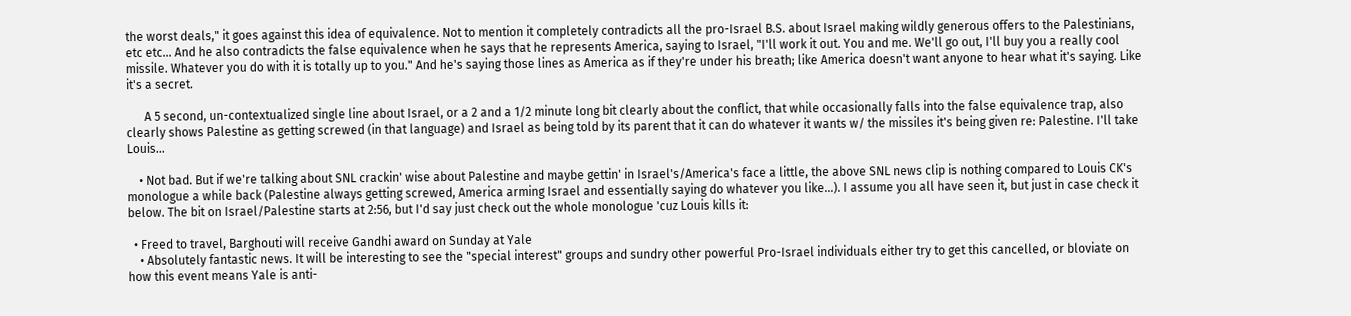the worst deals," it goes against this idea of equivalence. Not to mention it completely contradicts all the pro-Israel B.S. about Israel making wildly generous offers to the Palestinians, etc etc... And he also contradicts the false equivalence when he says that he represents America, saying to Israel, "I'll work it out. You and me. We'll go out, I'll buy you a really cool missile. Whatever you do with it is totally up to you." And he's saying those lines as America as if they're under his breath; like America doesn't want anyone to hear what it's saying. Like it's a secret.

      A 5 second, un-contextualized single line about Israel, or a 2 and a 1/2 minute long bit clearly about the conflict, that while occasionally falls into the false equivalence trap, also clearly shows Palestine as getting screwed (in that language) and Israel as being told by its parent that it can do whatever it wants w/ the missiles it's being given re: Palestine. I'll take Louis...

    • Not bad. But if we're talking about SNL crackin' wise about Palestine and maybe gettin' in Israel's/America's face a little, the above SNL news clip is nothing compared to Louis CK's monologue a while back (Palestine always getting screwed, America arming Israel and essentially saying do whatever you like...). I assume you all have seen it, but just in case check it below. The bit on Israel/Palestine starts at 2:56, but I'd say just check out the whole monologue 'cuz Louis kills it:

  • Freed to travel, Barghouti will receive Gandhi award on Sunday at Yale
    • Absolutely fantastic news. It will be interesting to see the "special interest" groups and sundry other powerful Pro-Israel individuals either try to get this cancelled, or bloviate on how this event means Yale is anti-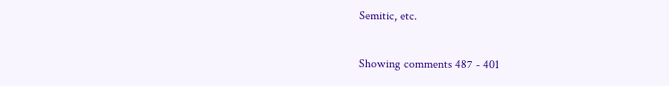Semitic, etc.

Showing comments 487 - 401